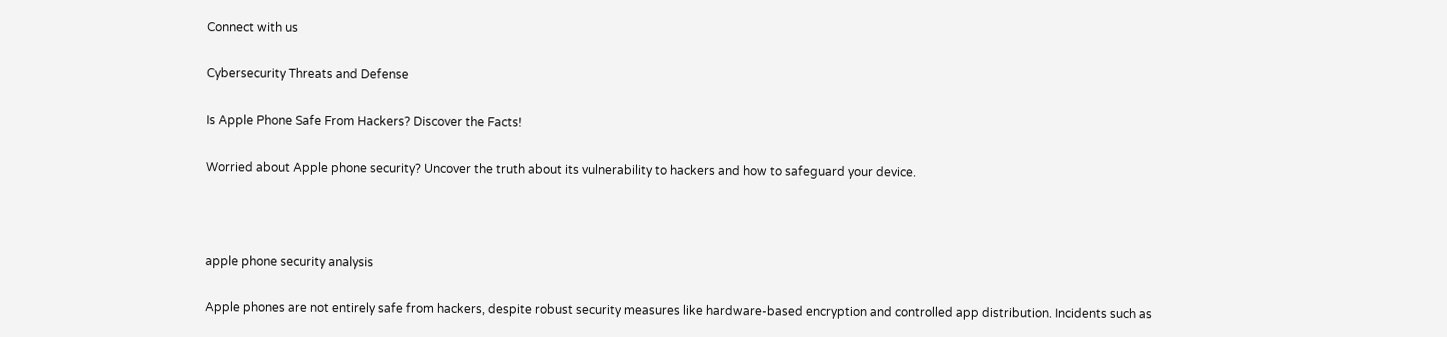Connect with us

Cybersecurity Threats and Defense

Is Apple Phone Safe From Hackers? Discover the Facts!

Worried about Apple phone security? Uncover the truth about its vulnerability to hackers and how to safeguard your device.



apple phone security analysis

Apple phones are not entirely safe from hackers, despite robust security measures like hardware-based encryption and controlled app distribution. Incidents such as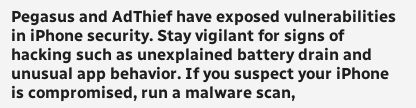Pegasus and AdThief have exposed vulnerabilities in iPhone security. Stay vigilant for signs of hacking such as unexplained battery drain and unusual app behavior. If you suspect your iPhone is compromised, run a malware scan,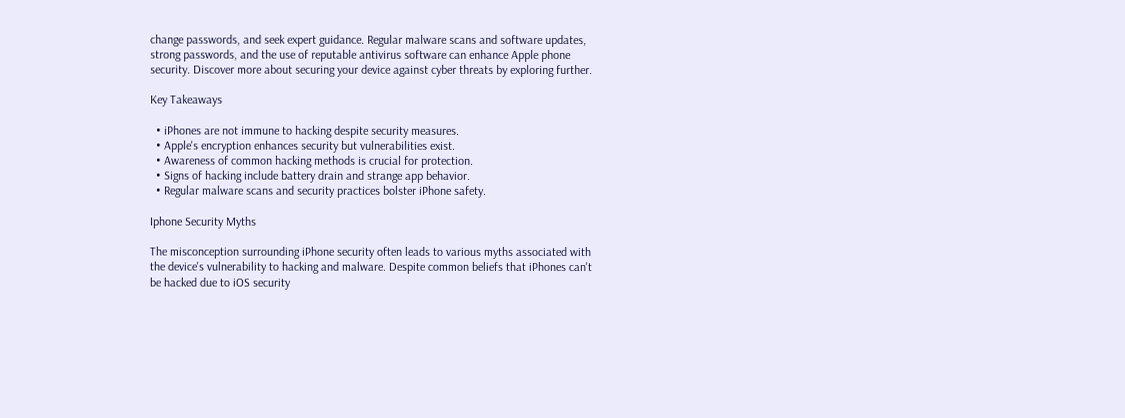change passwords, and seek expert guidance. Regular malware scans and software updates, strong passwords, and the use of reputable antivirus software can enhance Apple phone security. Discover more about securing your device against cyber threats by exploring further.

Key Takeaways

  • iPhones are not immune to hacking despite security measures.
  • Apple's encryption enhances security but vulnerabilities exist.
  • Awareness of common hacking methods is crucial for protection.
  • Signs of hacking include battery drain and strange app behavior.
  • Regular malware scans and security practices bolster iPhone safety.

Iphone Security Myths

The misconception surrounding iPhone security often leads to various myths associated with the device's vulnerability to hacking and malware. Despite common beliefs that iPhones can't be hacked due to iOS security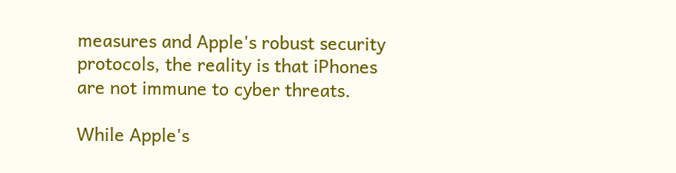measures and Apple's robust security protocols, the reality is that iPhones are not immune to cyber threats.

While Apple's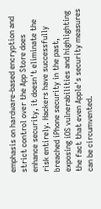emphasis on hardware-based encryption and strict control over the App Store does enhance security, it doesn't eliminate the risk entirely. Hackers have successfully breached iPhone security in the past, exposing iOS vulnerabilities and highlighting the fact that even Apple's security measures can be circumvented.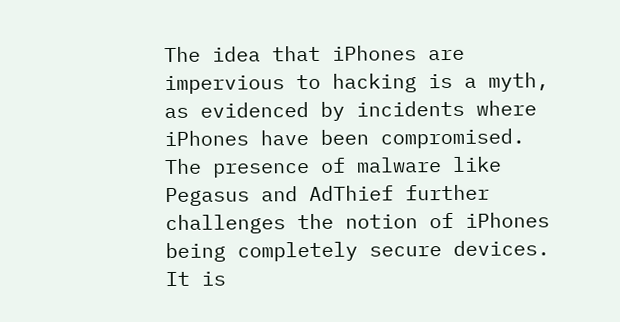The idea that iPhones are impervious to hacking is a myth, as evidenced by incidents where iPhones have been compromised. The presence of malware like Pegasus and AdThief further challenges the notion of iPhones being completely secure devices. It is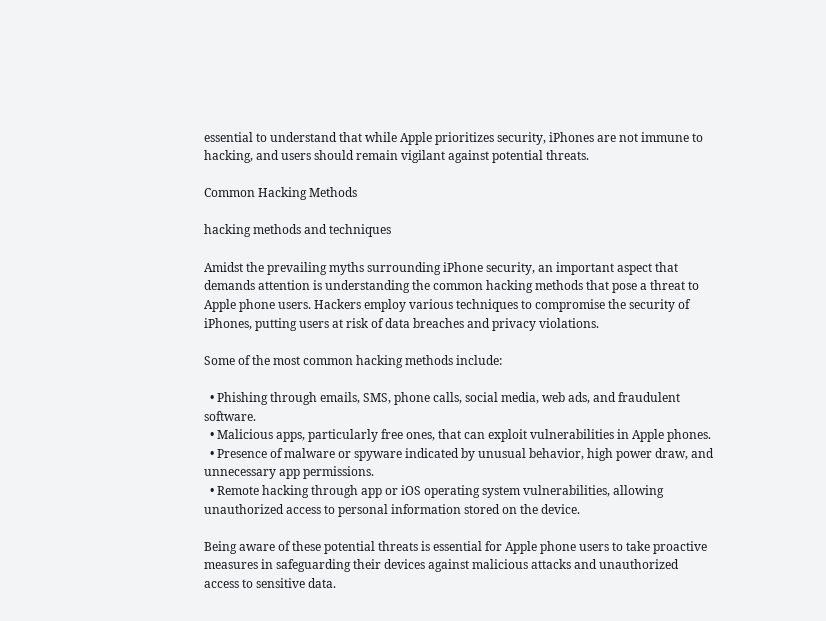essential to understand that while Apple prioritizes security, iPhones are not immune to hacking, and users should remain vigilant against potential threats.

Common Hacking Methods

hacking methods and techniques

Amidst the prevailing myths surrounding iPhone security, an important aspect that demands attention is understanding the common hacking methods that pose a threat to Apple phone users. Hackers employ various techniques to compromise the security of iPhones, putting users at risk of data breaches and privacy violations.

Some of the most common hacking methods include:

  • Phishing through emails, SMS, phone calls, social media, web ads, and fraudulent software.
  • Malicious apps, particularly free ones, that can exploit vulnerabilities in Apple phones.
  • Presence of malware or spyware indicated by unusual behavior, high power draw, and unnecessary app permissions.
  • Remote hacking through app or iOS operating system vulnerabilities, allowing unauthorized access to personal information stored on the device.

Being aware of these potential threats is essential for Apple phone users to take proactive measures in safeguarding their devices against malicious attacks and unauthorized access to sensitive data.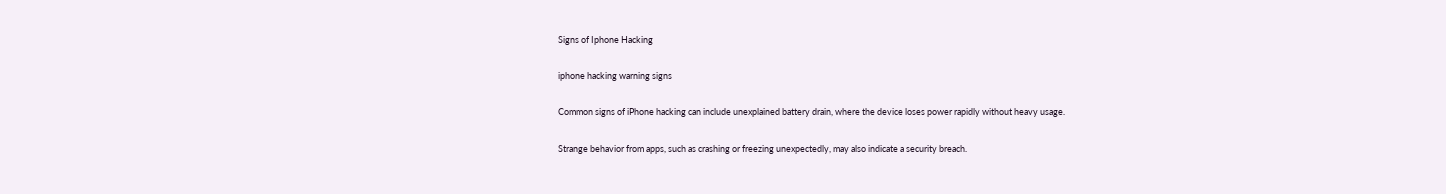Signs of Iphone Hacking

iphone hacking warning signs

Common signs of iPhone hacking can include unexplained battery drain, where the device loses power rapidly without heavy usage.

Strange behavior from apps, such as crashing or freezing unexpectedly, may also indicate a security breach.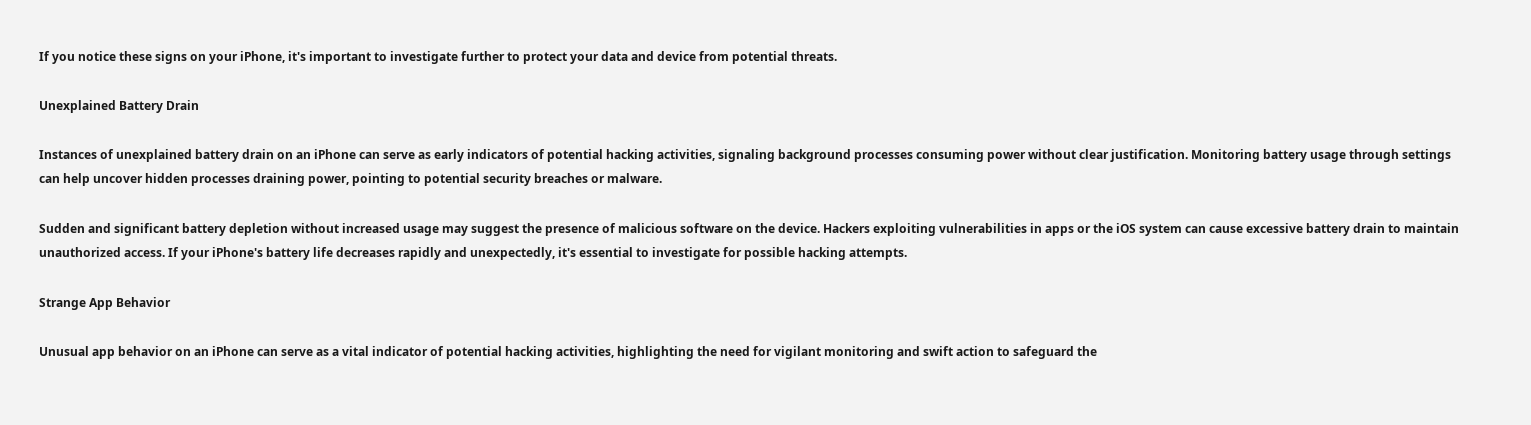If you notice these signs on your iPhone, it's important to investigate further to protect your data and device from potential threats.

Unexplained Battery Drain

Instances of unexplained battery drain on an iPhone can serve as early indicators of potential hacking activities, signaling background processes consuming power without clear justification. Monitoring battery usage through settings can help uncover hidden processes draining power, pointing to potential security breaches or malware.

Sudden and significant battery depletion without increased usage may suggest the presence of malicious software on the device. Hackers exploiting vulnerabilities in apps or the iOS system can cause excessive battery drain to maintain unauthorized access. If your iPhone's battery life decreases rapidly and unexpectedly, it's essential to investigate for possible hacking attempts.

Strange App Behavior

Unusual app behavior on an iPhone can serve as a vital indicator of potential hacking activities, highlighting the need for vigilant monitoring and swift action to safeguard the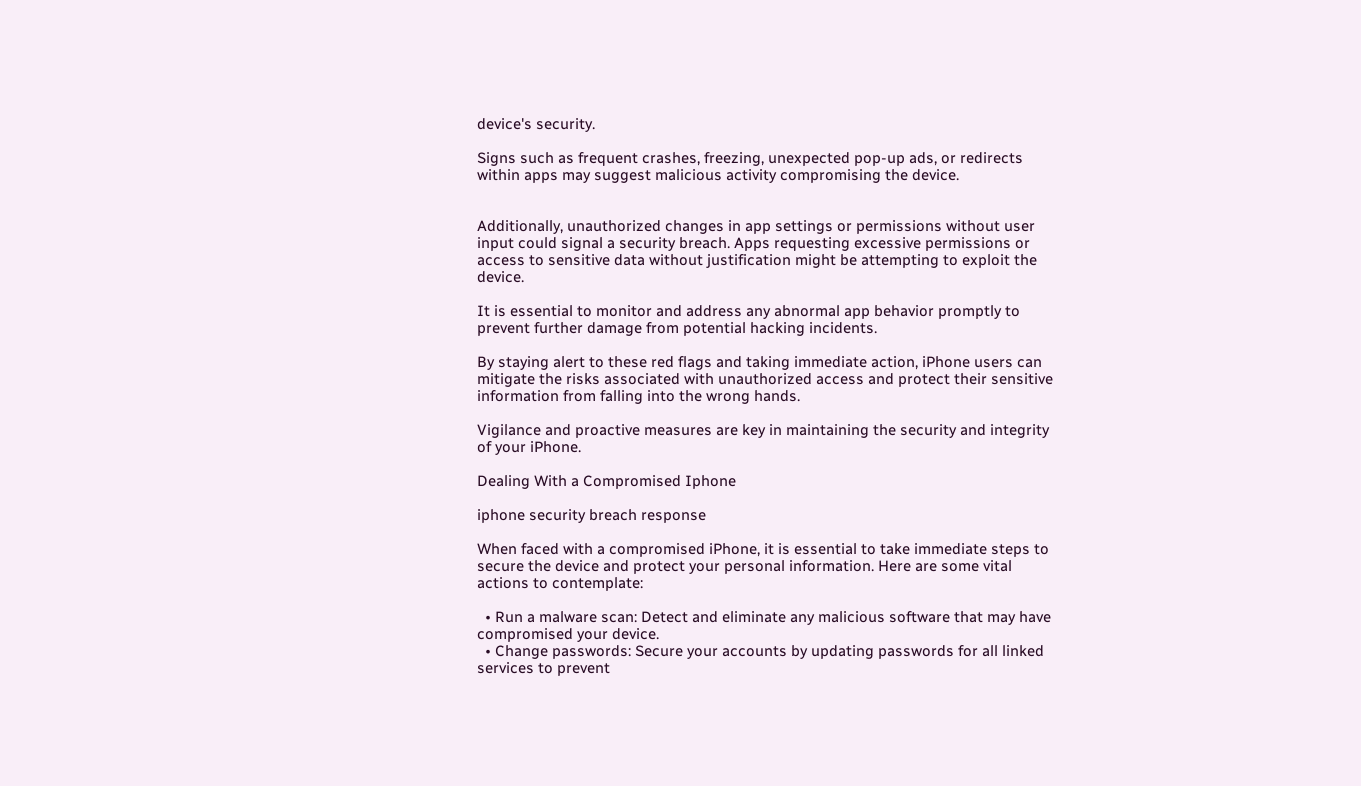device's security.

Signs such as frequent crashes, freezing, unexpected pop-up ads, or redirects within apps may suggest malicious activity compromising the device.


Additionally, unauthorized changes in app settings or permissions without user input could signal a security breach. Apps requesting excessive permissions or access to sensitive data without justification might be attempting to exploit the device.

It is essential to monitor and address any abnormal app behavior promptly to prevent further damage from potential hacking incidents.

By staying alert to these red flags and taking immediate action, iPhone users can mitigate the risks associated with unauthorized access and protect their sensitive information from falling into the wrong hands.

Vigilance and proactive measures are key in maintaining the security and integrity of your iPhone.

Dealing With a Compromised Iphone

iphone security breach response

When faced with a compromised iPhone, it is essential to take immediate steps to secure the device and protect your personal information. Here are some vital actions to contemplate:

  • Run a malware scan: Detect and eliminate any malicious software that may have compromised your device.
  • Change passwords: Secure your accounts by updating passwords for all linked services to prevent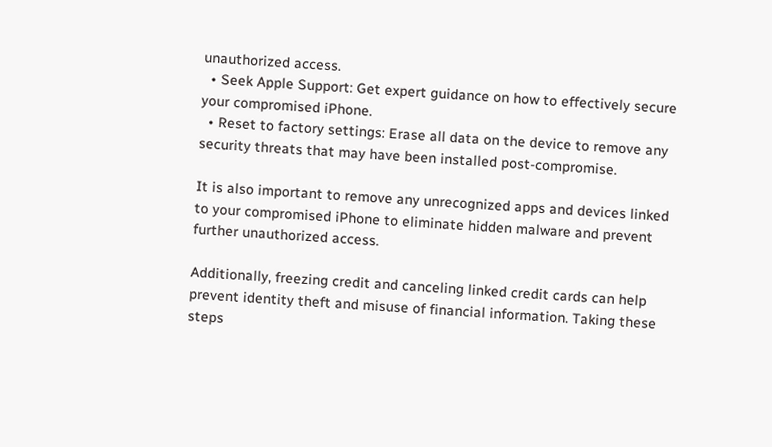unauthorized access.
  • Seek Apple Support: Get expert guidance on how to effectively secure your compromised iPhone.
  • Reset to factory settings: Erase all data on the device to remove any security threats that may have been installed post-compromise.

It is also important to remove any unrecognized apps and devices linked to your compromised iPhone to eliminate hidden malware and prevent further unauthorized access.

Additionally, freezing credit and canceling linked credit cards can help prevent identity theft and misuse of financial information. Taking these steps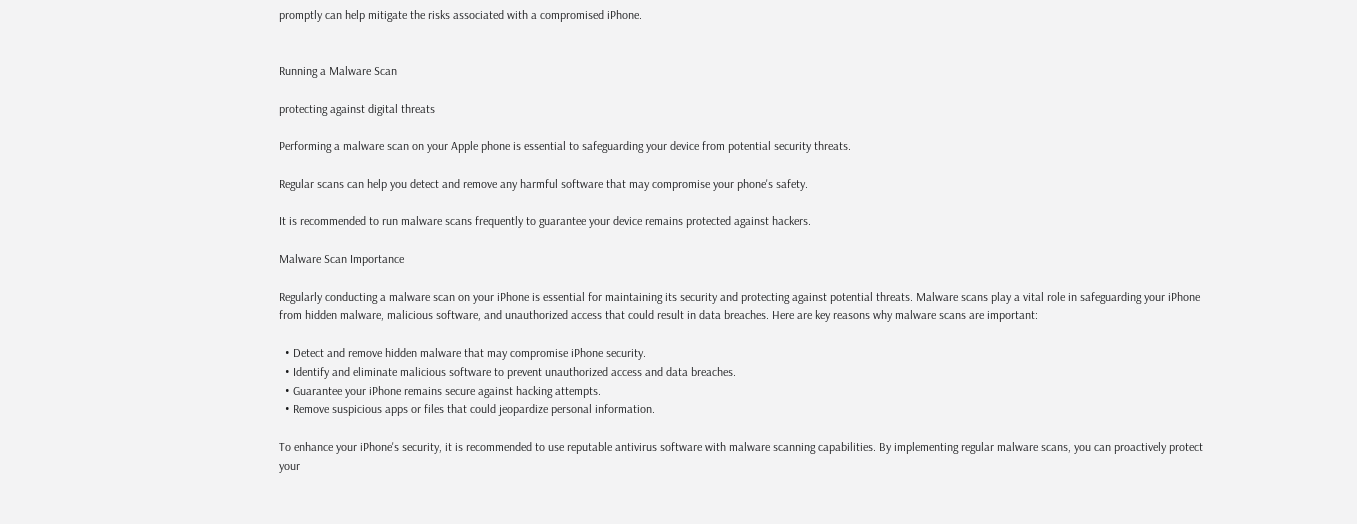promptly can help mitigate the risks associated with a compromised iPhone.


Running a Malware Scan

protecting against digital threats

Performing a malware scan on your Apple phone is essential to safeguarding your device from potential security threats.

Regular scans can help you detect and remove any harmful software that may compromise your phone's safety.

It is recommended to run malware scans frequently to guarantee your device remains protected against hackers.

Malware Scan Importance

Regularly conducting a malware scan on your iPhone is essential for maintaining its security and protecting against potential threats. Malware scans play a vital role in safeguarding your iPhone from hidden malware, malicious software, and unauthorized access that could result in data breaches. Here are key reasons why malware scans are important:

  • Detect and remove hidden malware that may compromise iPhone security.
  • Identify and eliminate malicious software to prevent unauthorized access and data breaches.
  • Guarantee your iPhone remains secure against hacking attempts.
  • Remove suspicious apps or files that could jeopardize personal information.

To enhance your iPhone's security, it is recommended to use reputable antivirus software with malware scanning capabilities. By implementing regular malware scans, you can proactively protect your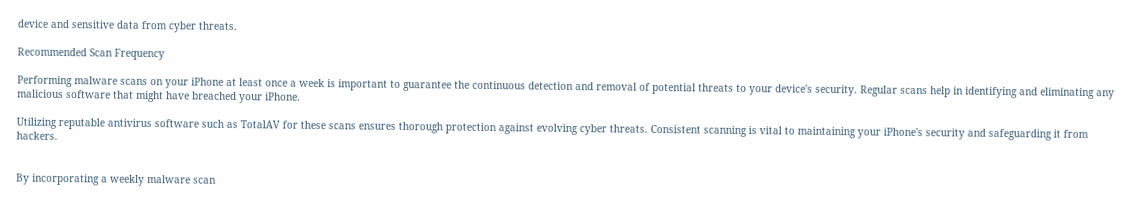device and sensitive data from cyber threats.

Recommended Scan Frequency

Performing malware scans on your iPhone at least once a week is important to guarantee the continuous detection and removal of potential threats to your device's security. Regular scans help in identifying and eliminating any malicious software that might have breached your iPhone.

Utilizing reputable antivirus software such as TotalAV for these scans ensures thorough protection against evolving cyber threats. Consistent scanning is vital to maintaining your iPhone's security and safeguarding it from hackers.


By incorporating a weekly malware scan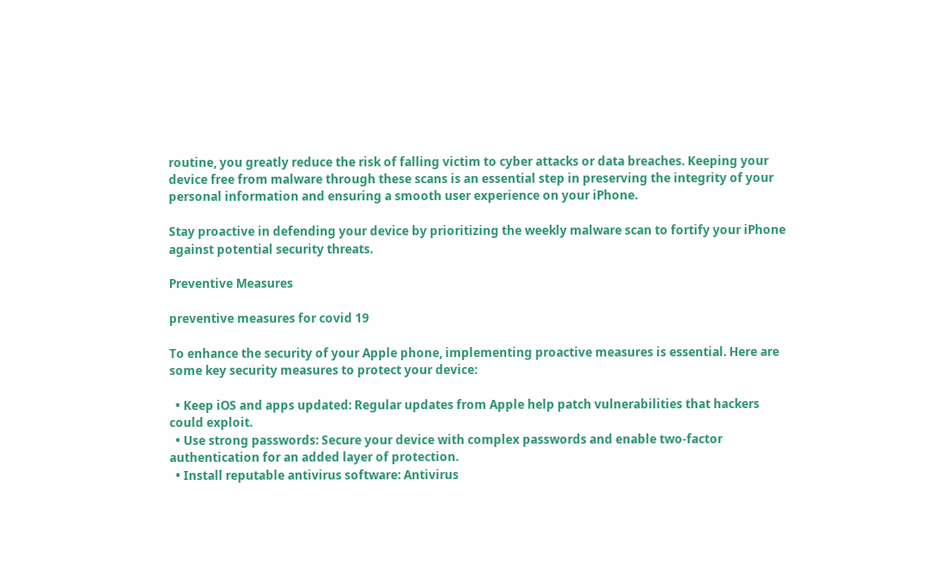routine, you greatly reduce the risk of falling victim to cyber attacks or data breaches. Keeping your device free from malware through these scans is an essential step in preserving the integrity of your personal information and ensuring a smooth user experience on your iPhone.

Stay proactive in defending your device by prioritizing the weekly malware scan to fortify your iPhone against potential security threats.

Preventive Measures

preventive measures for covid 19

To enhance the security of your Apple phone, implementing proactive measures is essential. Here are some key security measures to protect your device:

  • Keep iOS and apps updated: Regular updates from Apple help patch vulnerabilities that hackers could exploit.
  • Use strong passwords: Secure your device with complex passwords and enable two-factor authentication for an added layer of protection.
  • Install reputable antivirus software: Antivirus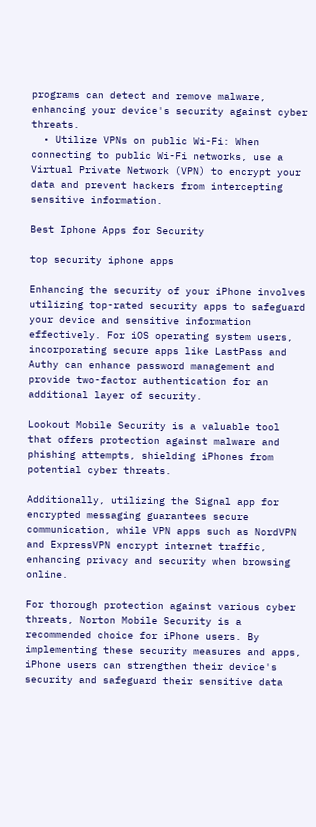programs can detect and remove malware, enhancing your device's security against cyber threats.
  • Utilize VPNs on public Wi-Fi: When connecting to public Wi-Fi networks, use a Virtual Private Network (VPN) to encrypt your data and prevent hackers from intercepting sensitive information.

Best Iphone Apps for Security

top security iphone apps

Enhancing the security of your iPhone involves utilizing top-rated security apps to safeguard your device and sensitive information effectively. For iOS operating system users, incorporating secure apps like LastPass and Authy can enhance password management and provide two-factor authentication for an additional layer of security.

Lookout Mobile Security is a valuable tool that offers protection against malware and phishing attempts, shielding iPhones from potential cyber threats.

Additionally, utilizing the Signal app for encrypted messaging guarantees secure communication, while VPN apps such as NordVPN and ExpressVPN encrypt internet traffic, enhancing privacy and security when browsing online.

For thorough protection against various cyber threats, Norton Mobile Security is a recommended choice for iPhone users. By implementing these security measures and apps, iPhone users can strengthen their device's security and safeguard their sensitive data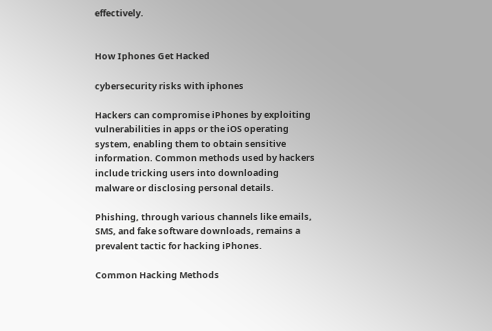effectively.


How Iphones Get Hacked

cybersecurity risks with iphones

Hackers can compromise iPhones by exploiting vulnerabilities in apps or the iOS operating system, enabling them to obtain sensitive information. Common methods used by hackers include tricking users into downloading malware or disclosing personal details.

Phishing, through various channels like emails, SMS, and fake software downloads, remains a prevalent tactic for hacking iPhones.

Common Hacking Methods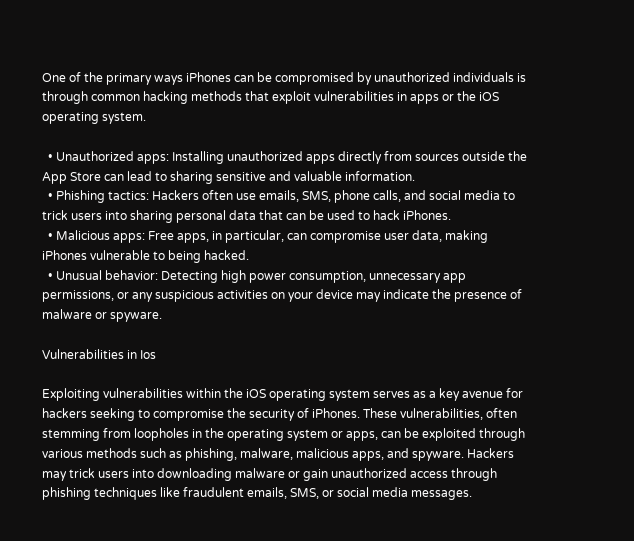One of the primary ways iPhones can be compromised by unauthorized individuals is through common hacking methods that exploit vulnerabilities in apps or the iOS operating system.

  • Unauthorized apps: Installing unauthorized apps directly from sources outside the App Store can lead to sharing sensitive and valuable information.
  • Phishing tactics: Hackers often use emails, SMS, phone calls, and social media to trick users into sharing personal data that can be used to hack iPhones.
  • Malicious apps: Free apps, in particular, can compromise user data, making iPhones vulnerable to being hacked.
  • Unusual behavior: Detecting high power consumption, unnecessary app permissions, or any suspicious activities on your device may indicate the presence of malware or spyware.

Vulnerabilities in Ios

Exploiting vulnerabilities within the iOS operating system serves as a key avenue for hackers seeking to compromise the security of iPhones. These vulnerabilities, often stemming from loopholes in the operating system or apps, can be exploited through various methods such as phishing, malware, malicious apps, and spyware. Hackers may trick users into downloading malware or gain unauthorized access through phishing techniques like fraudulent emails, SMS, or social media messages.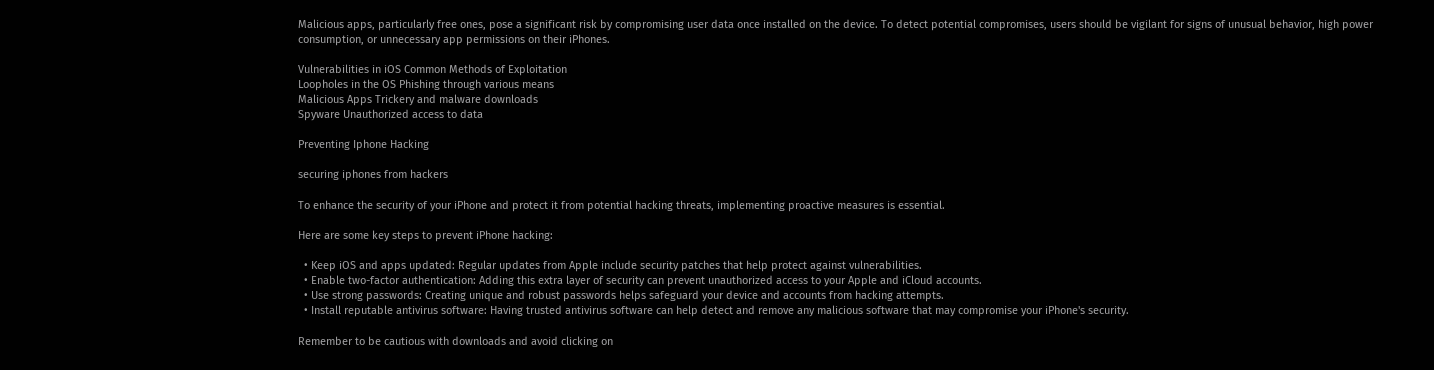Malicious apps, particularly free ones, pose a significant risk by compromising user data once installed on the device. To detect potential compromises, users should be vigilant for signs of unusual behavior, high power consumption, or unnecessary app permissions on their iPhones.

Vulnerabilities in iOS Common Methods of Exploitation
Loopholes in the OS Phishing through various means
Malicious Apps Trickery and malware downloads
Spyware Unauthorized access to data

Preventing Iphone Hacking

securing iphones from hackers

To enhance the security of your iPhone and protect it from potential hacking threats, implementing proactive measures is essential.

Here are some key steps to prevent iPhone hacking:

  • Keep iOS and apps updated: Regular updates from Apple include security patches that help protect against vulnerabilities.
  • Enable two-factor authentication: Adding this extra layer of security can prevent unauthorized access to your Apple and iCloud accounts.
  • Use strong passwords: Creating unique and robust passwords helps safeguard your device and accounts from hacking attempts.
  • Install reputable antivirus software: Having trusted antivirus software can help detect and remove any malicious software that may compromise your iPhone's security.

Remember to be cautious with downloads and avoid clicking on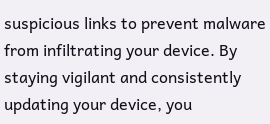suspicious links to prevent malware from infiltrating your device. By staying vigilant and consistently updating your device, you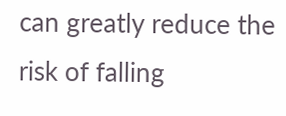can greatly reduce the risk of falling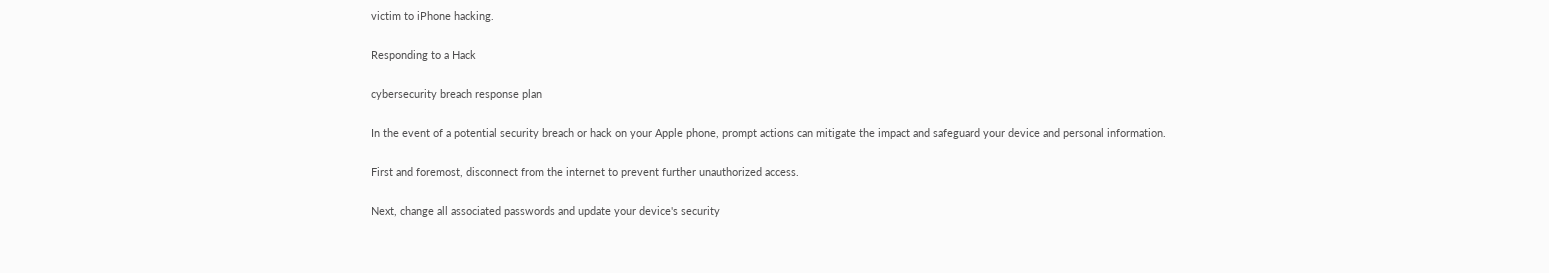victim to iPhone hacking.

Responding to a Hack

cybersecurity breach response plan

In the event of a potential security breach or hack on your Apple phone, prompt actions can mitigate the impact and safeguard your device and personal information.

First and foremost, disconnect from the internet to prevent further unauthorized access.

Next, change all associated passwords and update your device's security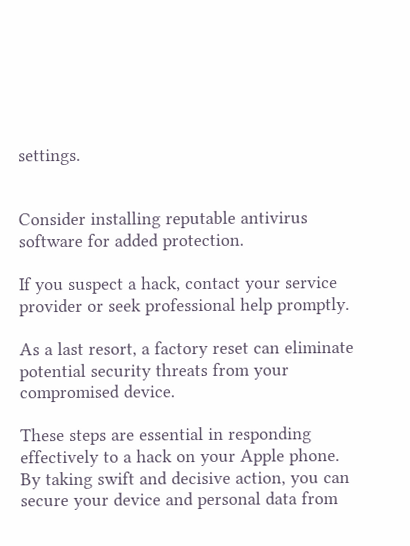settings.


Consider installing reputable antivirus software for added protection.

If you suspect a hack, contact your service provider or seek professional help promptly.

As a last resort, a factory reset can eliminate potential security threats from your compromised device.

These steps are essential in responding effectively to a hack on your Apple phone. By taking swift and decisive action, you can secure your device and personal data from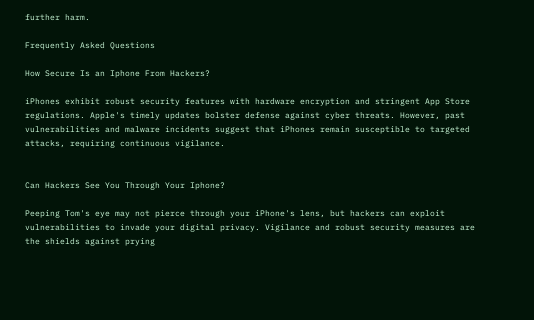further harm.

Frequently Asked Questions

How Secure Is an Iphone From Hackers?

iPhones exhibit robust security features with hardware encryption and stringent App Store regulations. Apple's timely updates bolster defense against cyber threats. However, past vulnerabilities and malware incidents suggest that iPhones remain susceptible to targeted attacks, requiring continuous vigilance.


Can Hackers See You Through Your Iphone?

Peeping Tom's eye may not pierce through your iPhone's lens, but hackers can exploit vulnerabilities to invade your digital privacy. Vigilance and robust security measures are the shields against prying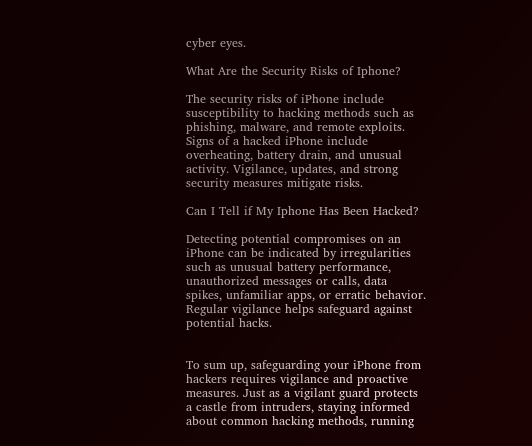cyber eyes.

What Are the Security Risks of Iphone?

The security risks of iPhone include susceptibility to hacking methods such as phishing, malware, and remote exploits. Signs of a hacked iPhone include overheating, battery drain, and unusual activity. Vigilance, updates, and strong security measures mitigate risks.

Can I Tell if My Iphone Has Been Hacked?

Detecting potential compromises on an iPhone can be indicated by irregularities such as unusual battery performance, unauthorized messages or calls, data spikes, unfamiliar apps, or erratic behavior. Regular vigilance helps safeguard against potential hacks.


To sum up, safeguarding your iPhone from hackers requires vigilance and proactive measures. Just as a vigilant guard protects a castle from intruders, staying informed about common hacking methods, running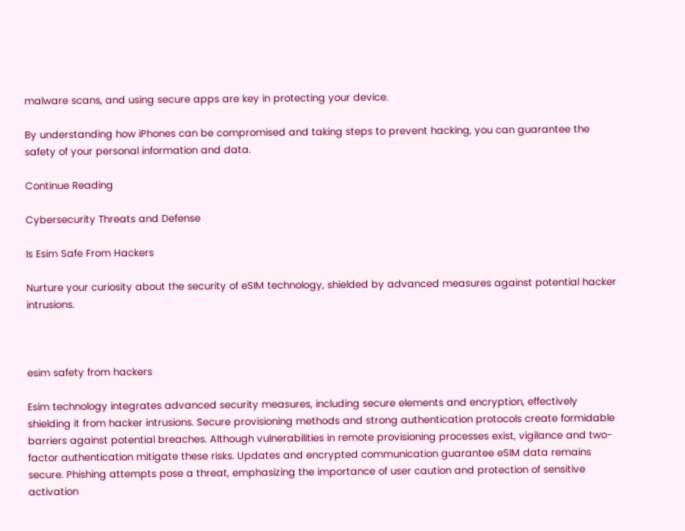malware scans, and using secure apps are key in protecting your device.

By understanding how iPhones can be compromised and taking steps to prevent hacking, you can guarantee the safety of your personal information and data.

Continue Reading

Cybersecurity Threats and Defense

Is Esim Safe From Hackers

Nurture your curiosity about the security of eSIM technology, shielded by advanced measures against potential hacker intrusions.



esim safety from hackers

Esim technology integrates advanced security measures, including secure elements and encryption, effectively shielding it from hacker intrusions. Secure provisioning methods and strong authentication protocols create formidable barriers against potential breaches. Although vulnerabilities in remote provisioning processes exist, vigilance and two-factor authentication mitigate these risks. Updates and encrypted communication guarantee eSIM data remains secure. Phishing attempts pose a threat, emphasizing the importance of user caution and protection of sensitive activation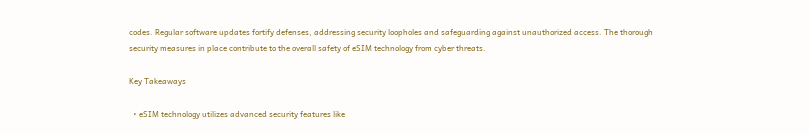codes. Regular software updates fortify defenses, addressing security loopholes and safeguarding against unauthorized access. The thorough security measures in place contribute to the overall safety of eSIM technology from cyber threats.

Key Takeaways

  • eSIM technology utilizes advanced security features like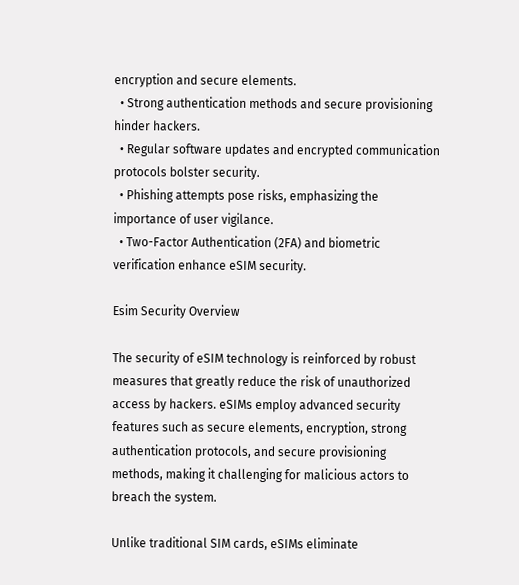encryption and secure elements.
  • Strong authentication methods and secure provisioning hinder hackers.
  • Regular software updates and encrypted communication protocols bolster security.
  • Phishing attempts pose risks, emphasizing the importance of user vigilance.
  • Two-Factor Authentication (2FA) and biometric verification enhance eSIM security.

Esim Security Overview

The security of eSIM technology is reinforced by robust measures that greatly reduce the risk of unauthorized access by hackers. eSIMs employ advanced security features such as secure elements, encryption, strong authentication protocols, and secure provisioning methods, making it challenging for malicious actors to breach the system.

Unlike traditional SIM cards, eSIMs eliminate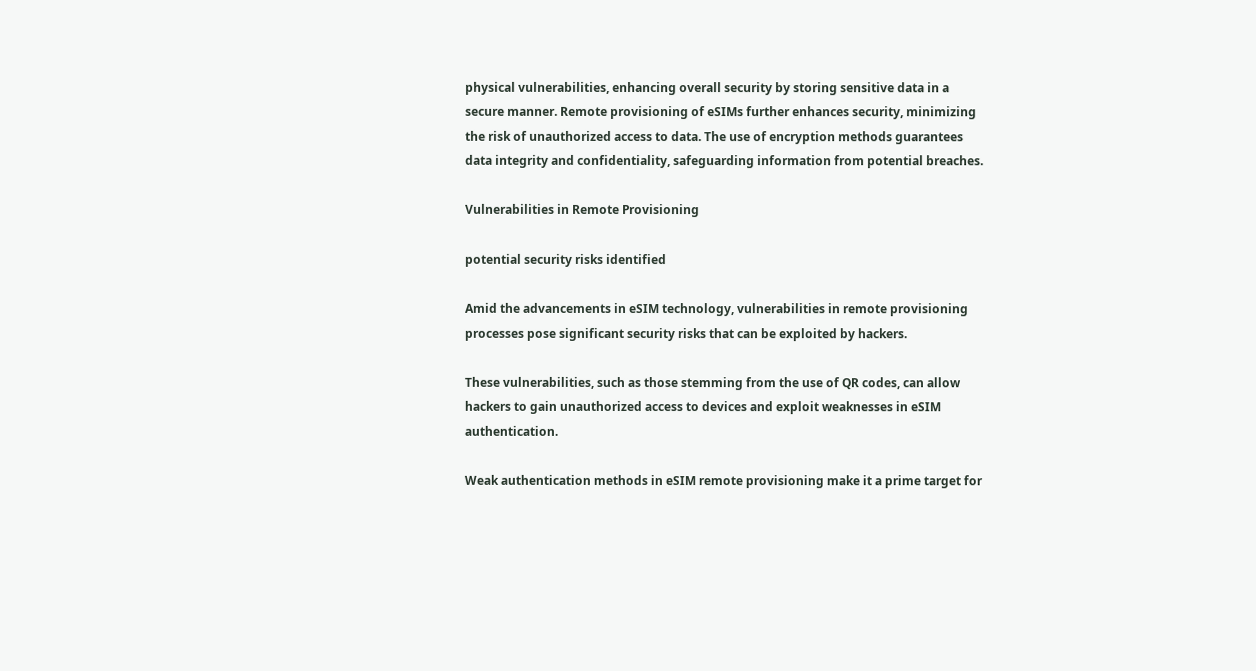physical vulnerabilities, enhancing overall security by storing sensitive data in a secure manner. Remote provisioning of eSIMs further enhances security, minimizing the risk of unauthorized access to data. The use of encryption methods guarantees data integrity and confidentiality, safeguarding information from potential breaches.

Vulnerabilities in Remote Provisioning

potential security risks identified

Amid the advancements in eSIM technology, vulnerabilities in remote provisioning processes pose significant security risks that can be exploited by hackers.

These vulnerabilities, such as those stemming from the use of QR codes, can allow hackers to gain unauthorized access to devices and exploit weaknesses in eSIM authentication.

Weak authentication methods in eSIM remote provisioning make it a prime target for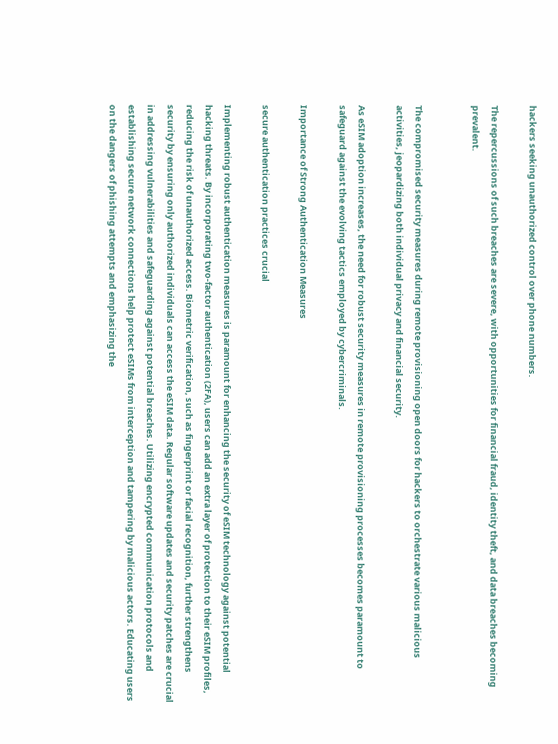hackers seeking unauthorized control over phone numbers.

The repercussions of such breaches are severe, with opportunities for financial fraud, identity theft, and data breaches becoming prevalent.


The compromised security measures during remote provisioning open doors for hackers to orchestrate various malicious activities, jeopardizing both individual privacy and financial security.

As eSIM adoption increases, the need for robust security measures in remote provisioning processes becomes paramount to safeguard against the evolving tactics employed by cybercriminals.

Importance of Strong Authentication Measures

secure authentication practices crucial

Implementing robust authentication measures is paramount for enhancing the security of eSIM technology against potential hacking threats. By incorporating two-factor authentication (2FA), users can add an extra layer of protection to their eSIM profiles, reducing the risk of unauthorized access. Biometric verification, such as fingerprint or facial recognition, further strengthens security by ensuring only authorized individuals can access the eSIM data. Regular software updates and security patches are crucial in addressing vulnerabilities and safeguarding against potential breaches. Utilizing encrypted communication protocols and establishing secure network connections help protect eSIMs from interception and tampering by malicious actors. Educating users on the dangers of phishing attempts and emphasizing the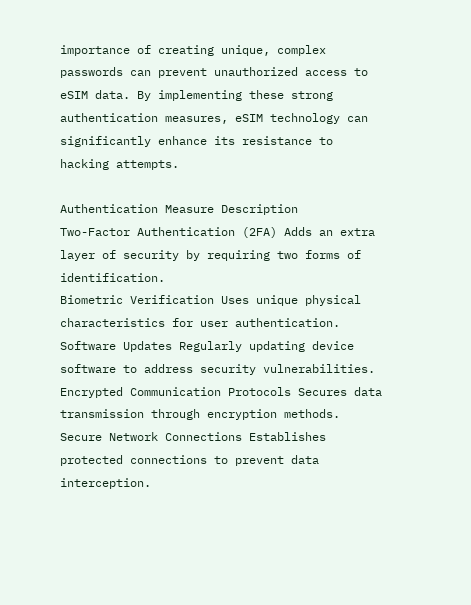importance of creating unique, complex passwords can prevent unauthorized access to eSIM data. By implementing these strong authentication measures, eSIM technology can significantly enhance its resistance to hacking attempts.

Authentication Measure Description
Two-Factor Authentication (2FA) Adds an extra layer of security by requiring two forms of identification.
Biometric Verification Uses unique physical characteristics for user authentication.
Software Updates Regularly updating device software to address security vulnerabilities.
Encrypted Communication Protocols Secures data transmission through encryption methods.
Secure Network Connections Establishes protected connections to prevent data interception.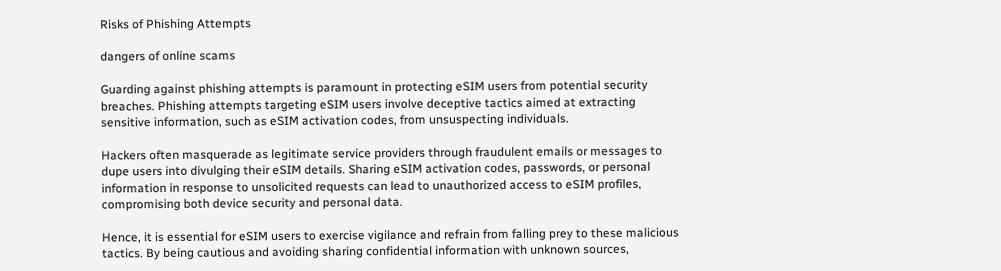Risks of Phishing Attempts

dangers of online scams

Guarding against phishing attempts is paramount in protecting eSIM users from potential security breaches. Phishing attempts targeting eSIM users involve deceptive tactics aimed at extracting sensitive information, such as eSIM activation codes, from unsuspecting individuals.

Hackers often masquerade as legitimate service providers through fraudulent emails or messages to dupe users into divulging their eSIM details. Sharing eSIM activation codes, passwords, or personal information in response to unsolicited requests can lead to unauthorized access to eSIM profiles, compromising both device security and personal data.

Hence, it is essential for eSIM users to exercise vigilance and refrain from falling prey to these malicious tactics. By being cautious and avoiding sharing confidential information with unknown sources,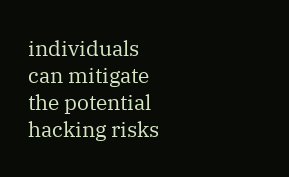individuals can mitigate the potential hacking risks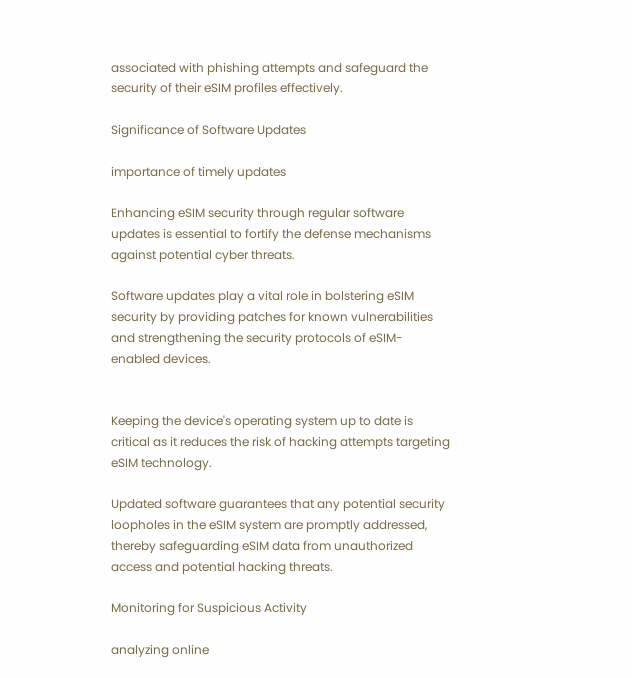associated with phishing attempts and safeguard the security of their eSIM profiles effectively.

Significance of Software Updates

importance of timely updates

Enhancing eSIM security through regular software updates is essential to fortify the defense mechanisms against potential cyber threats.

Software updates play a vital role in bolstering eSIM security by providing patches for known vulnerabilities and strengthening the security protocols of eSIM-enabled devices.


Keeping the device's operating system up to date is critical as it reduces the risk of hacking attempts targeting eSIM technology.

Updated software guarantees that any potential security loopholes in the eSIM system are promptly addressed, thereby safeguarding eSIM data from unauthorized access and potential hacking threats.

Monitoring for Suspicious Activity

analyzing online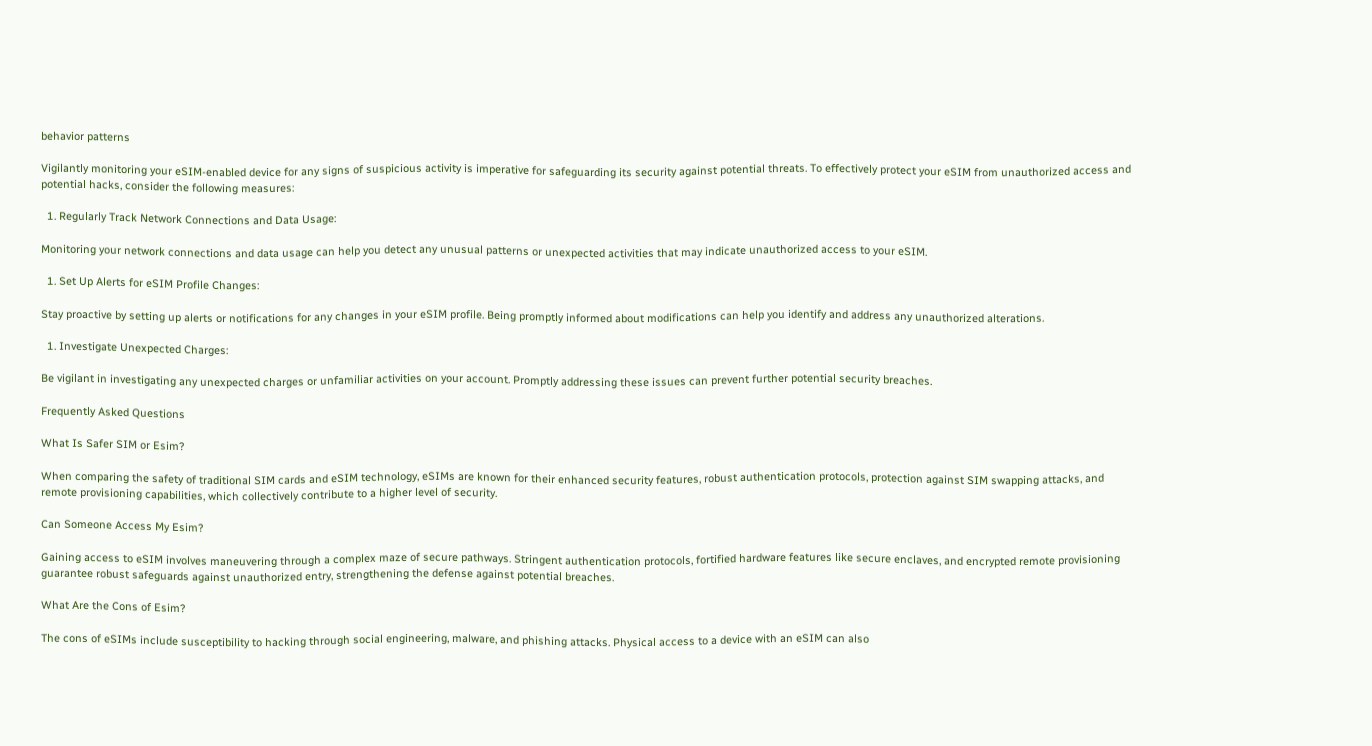behavior patterns

Vigilantly monitoring your eSIM-enabled device for any signs of suspicious activity is imperative for safeguarding its security against potential threats. To effectively protect your eSIM from unauthorized access and potential hacks, consider the following measures:

  1. Regularly Track Network Connections and Data Usage:

Monitoring your network connections and data usage can help you detect any unusual patterns or unexpected activities that may indicate unauthorized access to your eSIM.

  1. Set Up Alerts for eSIM Profile Changes:

Stay proactive by setting up alerts or notifications for any changes in your eSIM profile. Being promptly informed about modifications can help you identify and address any unauthorized alterations.

  1. Investigate Unexpected Charges:

Be vigilant in investigating any unexpected charges or unfamiliar activities on your account. Promptly addressing these issues can prevent further potential security breaches.

Frequently Asked Questions

What Is Safer SIM or Esim?

When comparing the safety of traditional SIM cards and eSIM technology, eSIMs are known for their enhanced security features, robust authentication protocols, protection against SIM swapping attacks, and remote provisioning capabilities, which collectively contribute to a higher level of security.

Can Someone Access My Esim?

Gaining access to eSIM involves maneuvering through a complex maze of secure pathways. Stringent authentication protocols, fortified hardware features like secure enclaves, and encrypted remote provisioning guarantee robust safeguards against unauthorized entry, strengthening the defense against potential breaches.

What Are the Cons of Esim?

The cons of eSIMs include susceptibility to hacking through social engineering, malware, and phishing attacks. Physical access to a device with an eSIM can also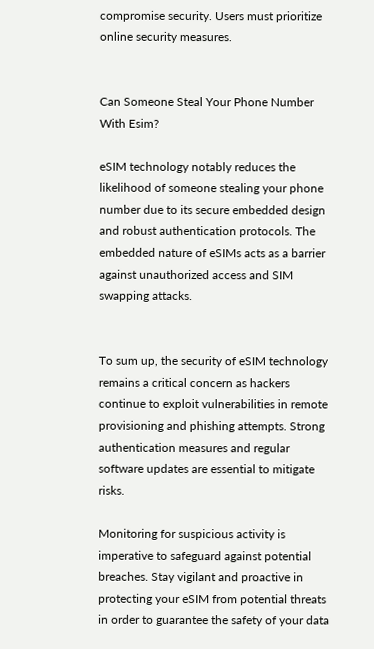compromise security. Users must prioritize online security measures.


Can Someone Steal Your Phone Number With Esim?

eSIM technology notably reduces the likelihood of someone stealing your phone number due to its secure embedded design and robust authentication protocols. The embedded nature of eSIMs acts as a barrier against unauthorized access and SIM swapping attacks.


To sum up, the security of eSIM technology remains a critical concern as hackers continue to exploit vulnerabilities in remote provisioning and phishing attempts. Strong authentication measures and regular software updates are essential to mitigate risks.

Monitoring for suspicious activity is imperative to safeguard against potential breaches. Stay vigilant and proactive in protecting your eSIM from potential threats in order to guarantee the safety of your data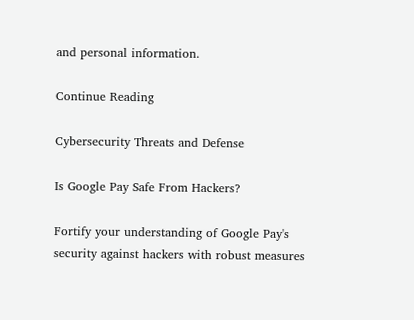and personal information.

Continue Reading

Cybersecurity Threats and Defense

Is Google Pay Safe From Hackers?

Fortify your understanding of Google Pay's security against hackers with robust measures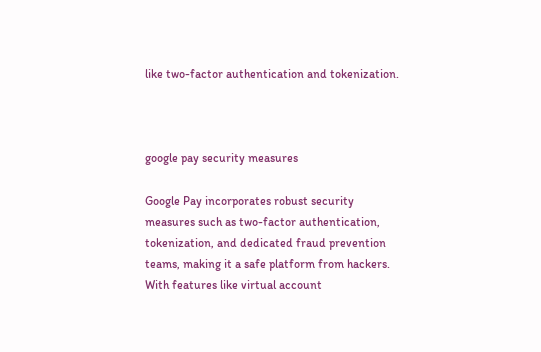like two-factor authentication and tokenization.



google pay security measures

Google Pay incorporates robust security measures such as two-factor authentication, tokenization, and dedicated fraud prevention teams, making it a safe platform from hackers. With features like virtual account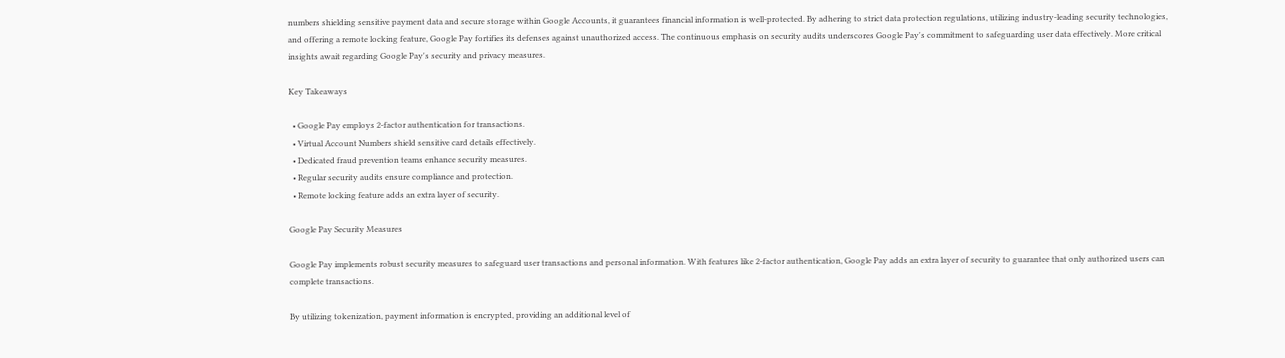numbers shielding sensitive payment data and secure storage within Google Accounts, it guarantees financial information is well-protected. By adhering to strict data protection regulations, utilizing industry-leading security technologies, and offering a remote locking feature, Google Pay fortifies its defenses against unauthorized access. The continuous emphasis on security audits underscores Google Pay's commitment to safeguarding user data effectively. More critical insights await regarding Google Pay's security and privacy measures.

Key Takeaways

  • Google Pay employs 2-factor authentication for transactions.
  • Virtual Account Numbers shield sensitive card details effectively.
  • Dedicated fraud prevention teams enhance security measures.
  • Regular security audits ensure compliance and protection.
  • Remote locking feature adds an extra layer of security.

Google Pay Security Measures

Google Pay implements robust security measures to safeguard user transactions and personal information. With features like 2-factor authentication, Google Pay adds an extra layer of security to guarantee that only authorized users can complete transactions.

By utilizing tokenization, payment information is encrypted, providing an additional level of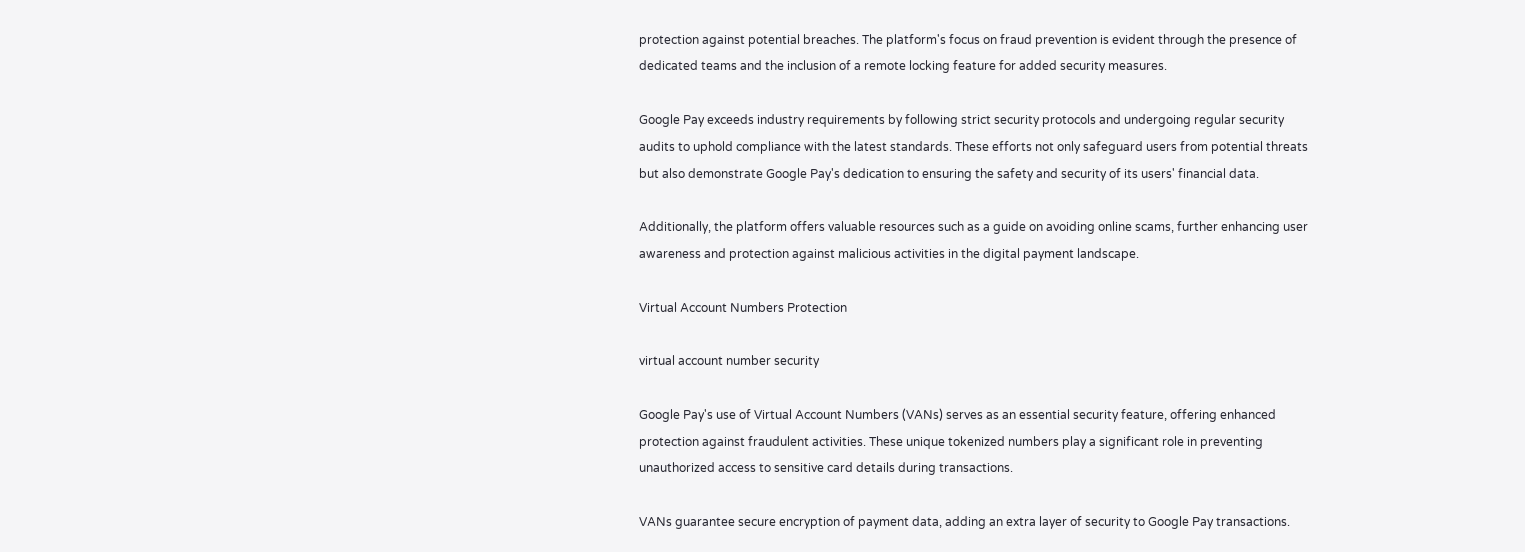protection against potential breaches. The platform's focus on fraud prevention is evident through the presence of dedicated teams and the inclusion of a remote locking feature for added security measures.

Google Pay exceeds industry requirements by following strict security protocols and undergoing regular security audits to uphold compliance with the latest standards. These efforts not only safeguard users from potential threats but also demonstrate Google Pay's dedication to ensuring the safety and security of its users' financial data.

Additionally, the platform offers valuable resources such as a guide on avoiding online scams, further enhancing user awareness and protection against malicious activities in the digital payment landscape.

Virtual Account Numbers Protection

virtual account number security

Google Pay's use of Virtual Account Numbers (VANs) serves as an essential security feature, offering enhanced protection against fraudulent activities. These unique tokenized numbers play a significant role in preventing unauthorized access to sensitive card details during transactions.

VANs guarantee secure encryption of payment data, adding an extra layer of security to Google Pay transactions.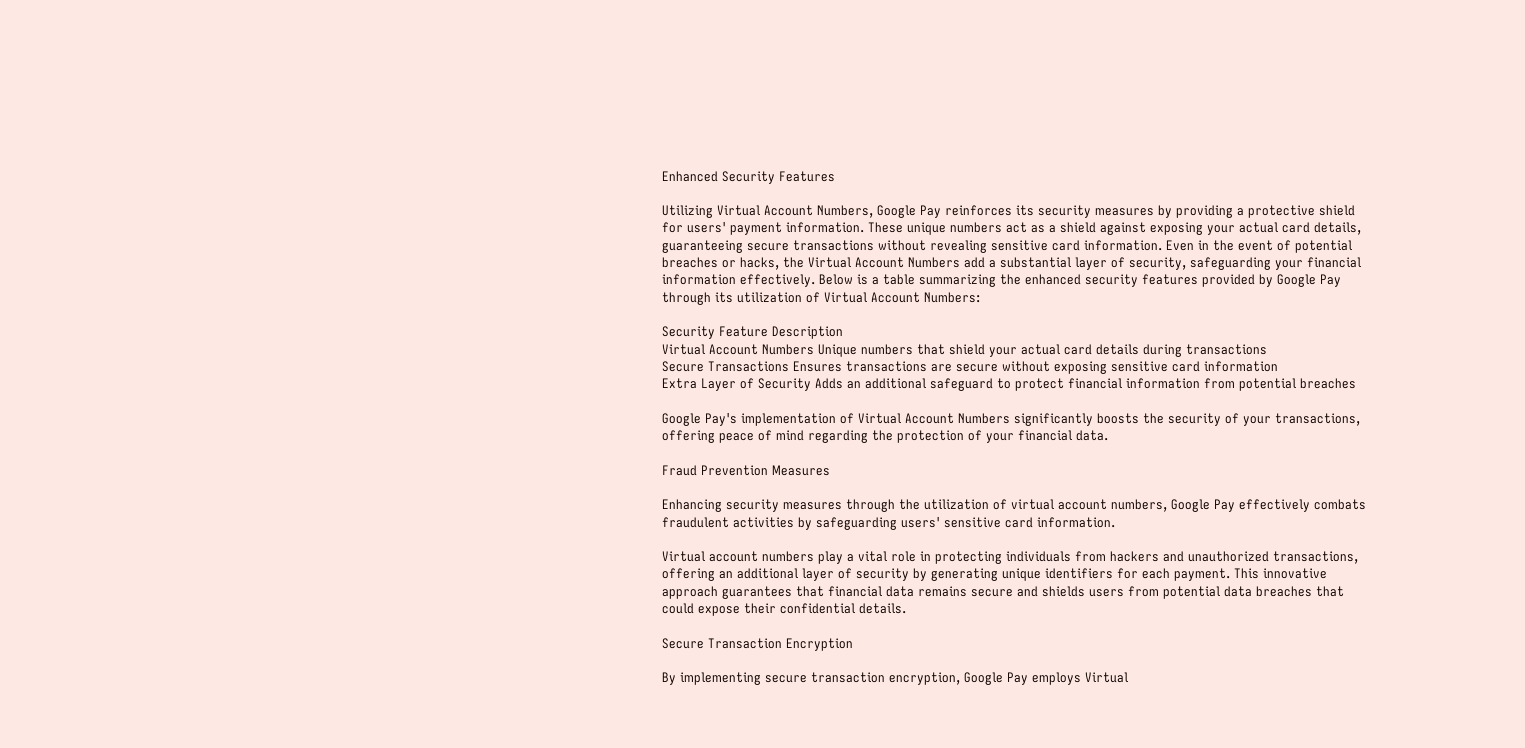Enhanced Security Features

Utilizing Virtual Account Numbers, Google Pay reinforces its security measures by providing a protective shield for users' payment information. These unique numbers act as a shield against exposing your actual card details, guaranteeing secure transactions without revealing sensitive card information. Even in the event of potential breaches or hacks, the Virtual Account Numbers add a substantial layer of security, safeguarding your financial information effectively. Below is a table summarizing the enhanced security features provided by Google Pay through its utilization of Virtual Account Numbers:

Security Feature Description
Virtual Account Numbers Unique numbers that shield your actual card details during transactions
Secure Transactions Ensures transactions are secure without exposing sensitive card information
Extra Layer of Security Adds an additional safeguard to protect financial information from potential breaches

Google Pay's implementation of Virtual Account Numbers significantly boosts the security of your transactions, offering peace of mind regarding the protection of your financial data.

Fraud Prevention Measures

Enhancing security measures through the utilization of virtual account numbers, Google Pay effectively combats fraudulent activities by safeguarding users' sensitive card information.

Virtual account numbers play a vital role in protecting individuals from hackers and unauthorized transactions, offering an additional layer of security by generating unique identifiers for each payment. This innovative approach guarantees that financial data remains secure and shields users from potential data breaches that could expose their confidential details.

Secure Transaction Encryption

By implementing secure transaction encryption, Google Pay employs Virtual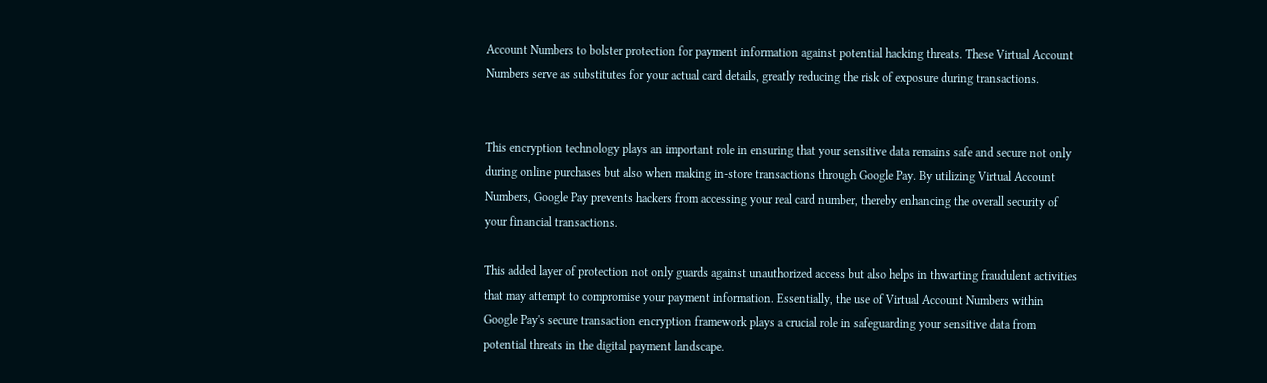Account Numbers to bolster protection for payment information against potential hacking threats. These Virtual Account Numbers serve as substitutes for your actual card details, greatly reducing the risk of exposure during transactions.


This encryption technology plays an important role in ensuring that your sensitive data remains safe and secure not only during online purchases but also when making in-store transactions through Google Pay. By utilizing Virtual Account Numbers, Google Pay prevents hackers from accessing your real card number, thereby enhancing the overall security of your financial transactions.

This added layer of protection not only guards against unauthorized access but also helps in thwarting fraudulent activities that may attempt to compromise your payment information. Essentially, the use of Virtual Account Numbers within Google Pay's secure transaction encryption framework plays a crucial role in safeguarding your sensitive data from potential threats in the digital payment landscape.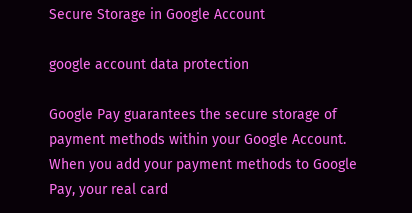Secure Storage in Google Account

google account data protection

Google Pay guarantees the secure storage of payment methods within your Google Account. When you add your payment methods to Google Pay, your real card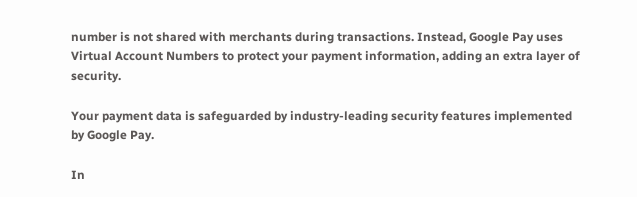number is not shared with merchants during transactions. Instead, Google Pay uses Virtual Account Numbers to protect your payment information, adding an extra layer of security.

Your payment data is safeguarded by industry-leading security features implemented by Google Pay.

In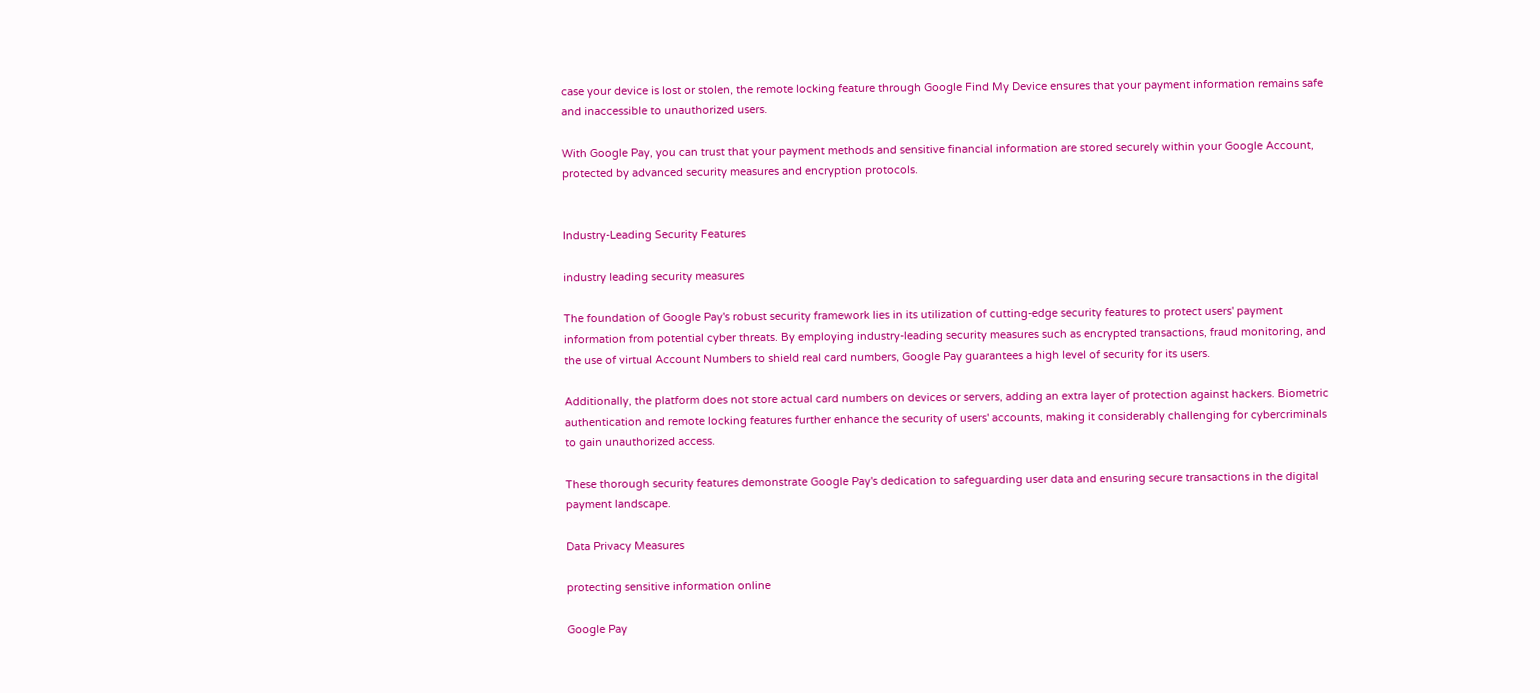case your device is lost or stolen, the remote locking feature through Google Find My Device ensures that your payment information remains safe and inaccessible to unauthorized users.

With Google Pay, you can trust that your payment methods and sensitive financial information are stored securely within your Google Account, protected by advanced security measures and encryption protocols.


Industry-Leading Security Features

industry leading security measures

The foundation of Google Pay's robust security framework lies in its utilization of cutting-edge security features to protect users' payment information from potential cyber threats. By employing industry-leading security measures such as encrypted transactions, fraud monitoring, and the use of virtual Account Numbers to shield real card numbers, Google Pay guarantees a high level of security for its users.

Additionally, the platform does not store actual card numbers on devices or servers, adding an extra layer of protection against hackers. Biometric authentication and remote locking features further enhance the security of users' accounts, making it considerably challenging for cybercriminals to gain unauthorized access.

These thorough security features demonstrate Google Pay's dedication to safeguarding user data and ensuring secure transactions in the digital payment landscape.

Data Privacy Measures

protecting sensitive information online

Google Pay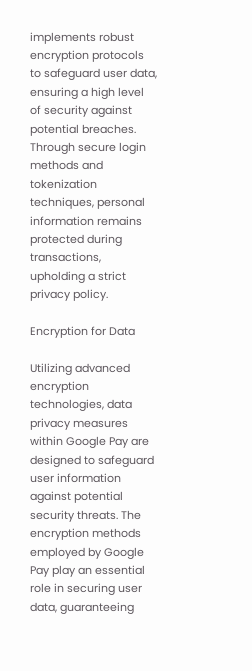implements robust encryption protocols to safeguard user data, ensuring a high level of security against potential breaches. Through secure login methods and tokenization techniques, personal information remains protected during transactions, upholding a strict privacy policy.

Encryption for Data

Utilizing advanced encryption technologies, data privacy measures within Google Pay are designed to safeguard user information against potential security threats. The encryption methods employed by Google Pay play an essential role in securing user data, guaranteeing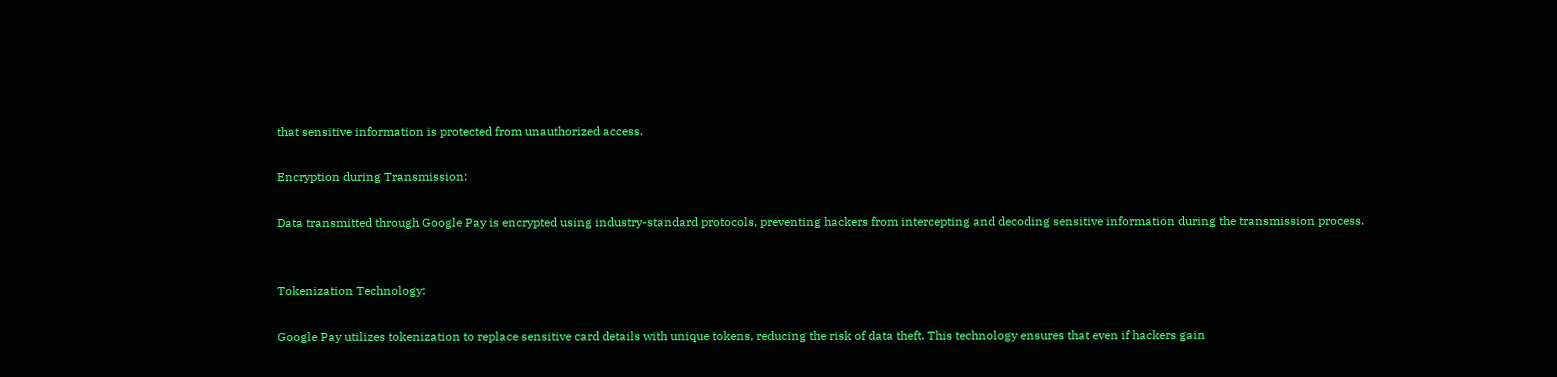that sensitive information is protected from unauthorized access.

Encryption during Transmission:

Data transmitted through Google Pay is encrypted using industry-standard protocols, preventing hackers from intercepting and decoding sensitive information during the transmission process.


Tokenization Technology:

Google Pay utilizes tokenization to replace sensitive card details with unique tokens, reducing the risk of data theft. This technology ensures that even if hackers gain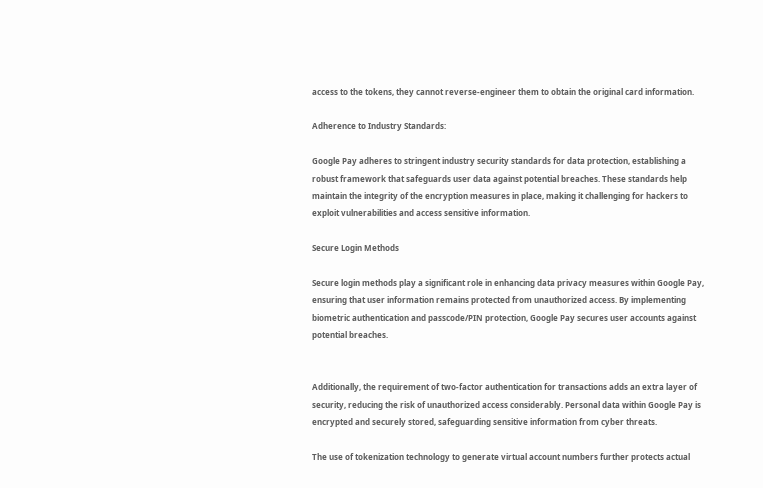access to the tokens, they cannot reverse-engineer them to obtain the original card information.

Adherence to Industry Standards:

Google Pay adheres to stringent industry security standards for data protection, establishing a robust framework that safeguards user data against potential breaches. These standards help maintain the integrity of the encryption measures in place, making it challenging for hackers to exploit vulnerabilities and access sensitive information.

Secure Login Methods

Secure login methods play a significant role in enhancing data privacy measures within Google Pay, ensuring that user information remains protected from unauthorized access. By implementing biometric authentication and passcode/PIN protection, Google Pay secures user accounts against potential breaches.


Additionally, the requirement of two-factor authentication for transactions adds an extra layer of security, reducing the risk of unauthorized access considerably. Personal data within Google Pay is encrypted and securely stored, safeguarding sensitive information from cyber threats.

The use of tokenization technology to generate virtual account numbers further protects actual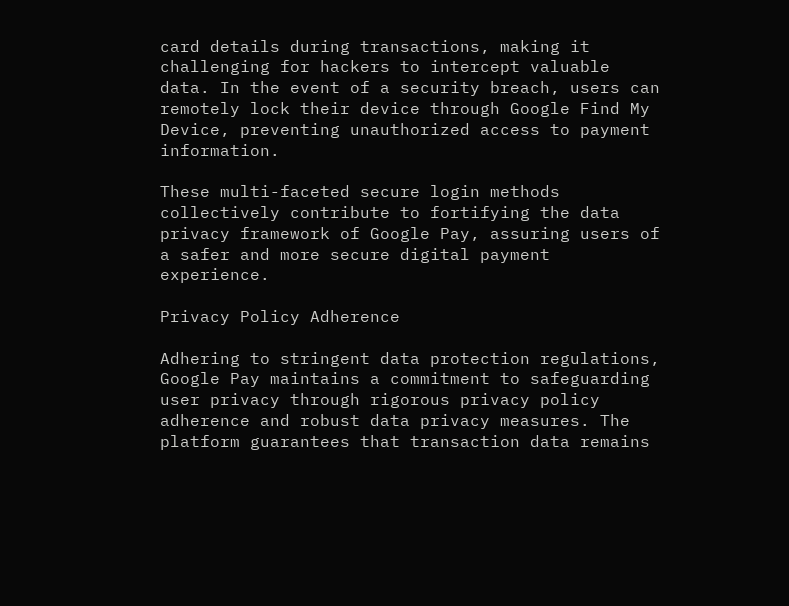card details during transactions, making it challenging for hackers to intercept valuable data. In the event of a security breach, users can remotely lock their device through Google Find My Device, preventing unauthorized access to payment information.

These multi-faceted secure login methods collectively contribute to fortifying the data privacy framework of Google Pay, assuring users of a safer and more secure digital payment experience.

Privacy Policy Adherence

Adhering to stringent data protection regulations, Google Pay maintains a commitment to safeguarding user privacy through rigorous privacy policy adherence and robust data privacy measures. The platform guarantees that transaction data remains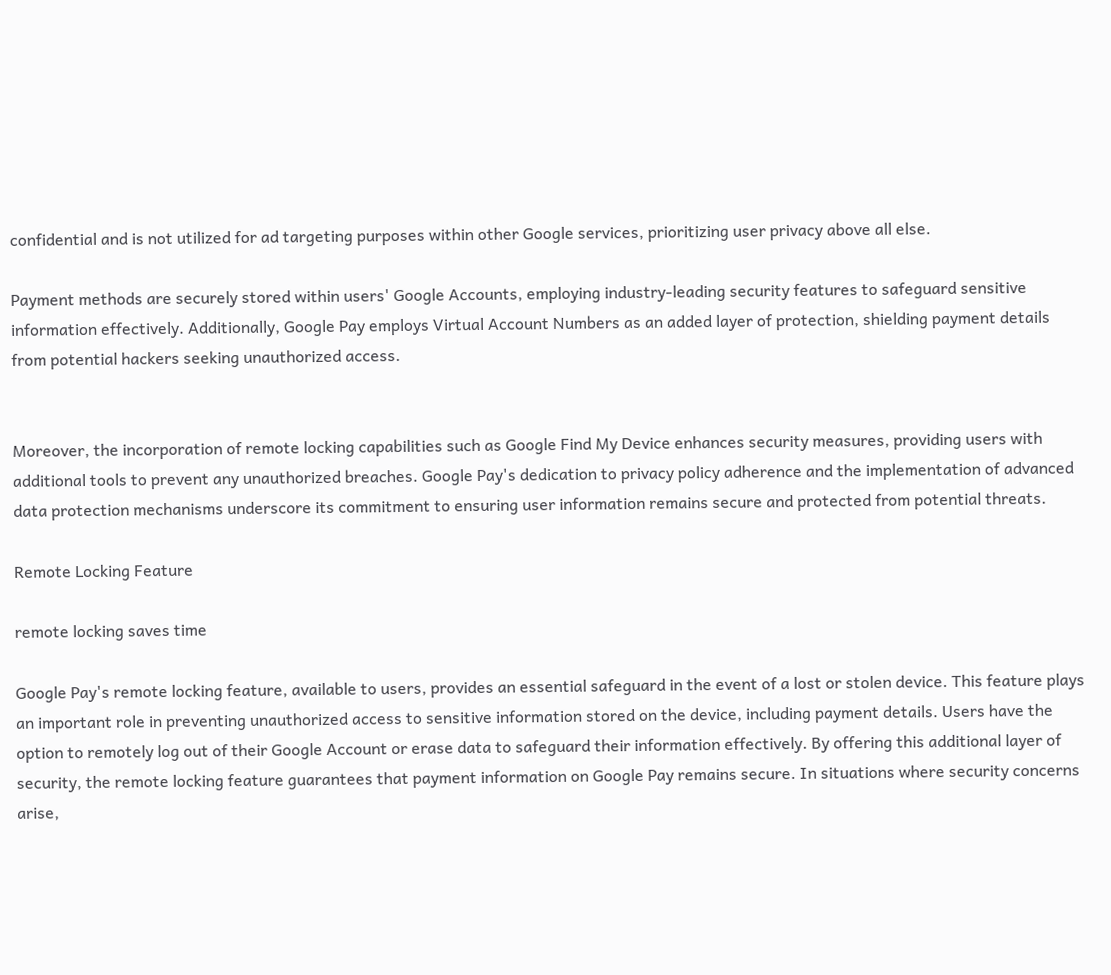confidential and is not utilized for ad targeting purposes within other Google services, prioritizing user privacy above all else.

Payment methods are securely stored within users' Google Accounts, employing industry-leading security features to safeguard sensitive information effectively. Additionally, Google Pay employs Virtual Account Numbers as an added layer of protection, shielding payment details from potential hackers seeking unauthorized access.


Moreover, the incorporation of remote locking capabilities such as Google Find My Device enhances security measures, providing users with additional tools to prevent any unauthorized breaches. Google Pay's dedication to privacy policy adherence and the implementation of advanced data protection mechanisms underscore its commitment to ensuring user information remains secure and protected from potential threats.

Remote Locking Feature

remote locking saves time

Google Pay's remote locking feature, available to users, provides an essential safeguard in the event of a lost or stolen device. This feature plays an important role in preventing unauthorized access to sensitive information stored on the device, including payment details. Users have the option to remotely log out of their Google Account or erase data to safeguard their information effectively. By offering this additional layer of security, the remote locking feature guarantees that payment information on Google Pay remains secure. In situations where security concerns arise,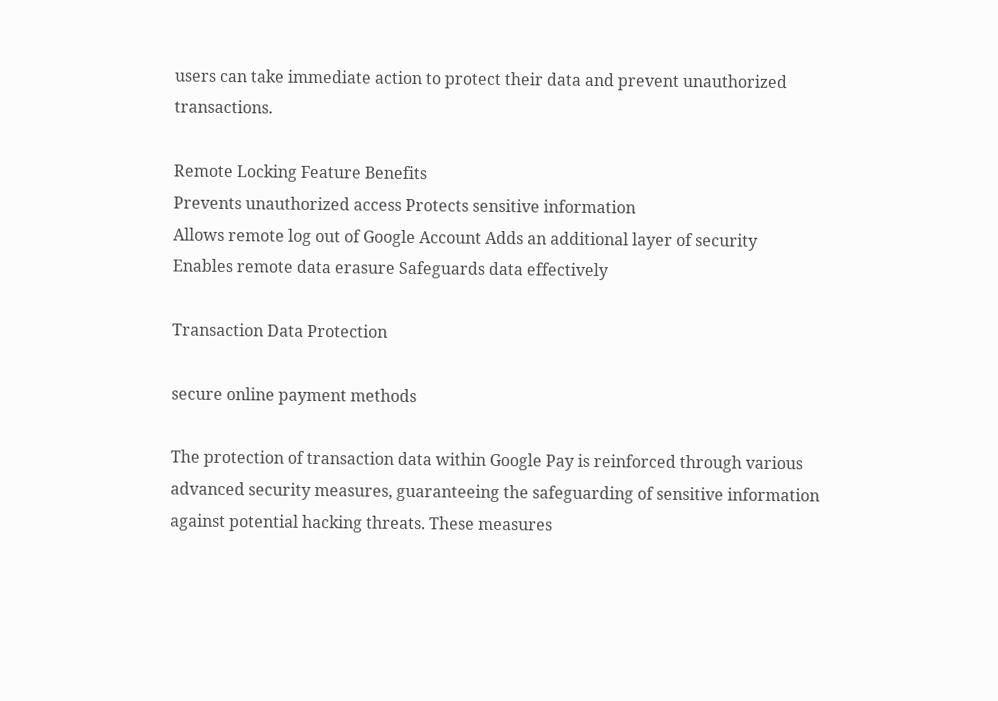users can take immediate action to protect their data and prevent unauthorized transactions.

Remote Locking Feature Benefits
Prevents unauthorized access Protects sensitive information
Allows remote log out of Google Account Adds an additional layer of security
Enables remote data erasure Safeguards data effectively

Transaction Data Protection

secure online payment methods

The protection of transaction data within Google Pay is reinforced through various advanced security measures, guaranteeing the safeguarding of sensitive information against potential hacking threats. These measures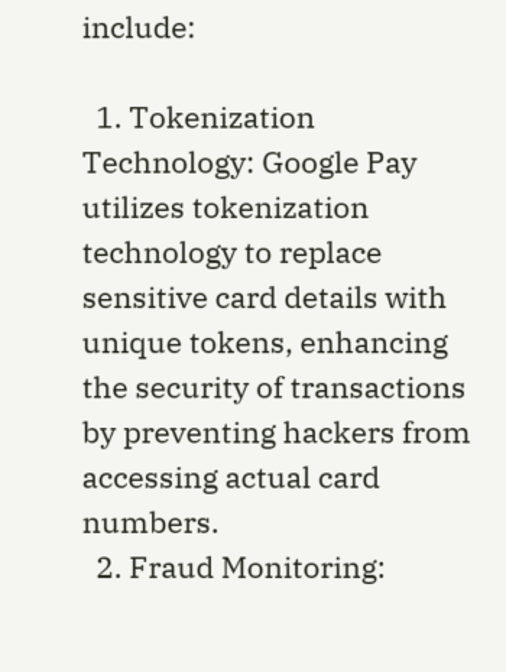include:

  1. Tokenization Technology: Google Pay utilizes tokenization technology to replace sensitive card details with unique tokens, enhancing the security of transactions by preventing hackers from accessing actual card numbers.
  2. Fraud Monitoring: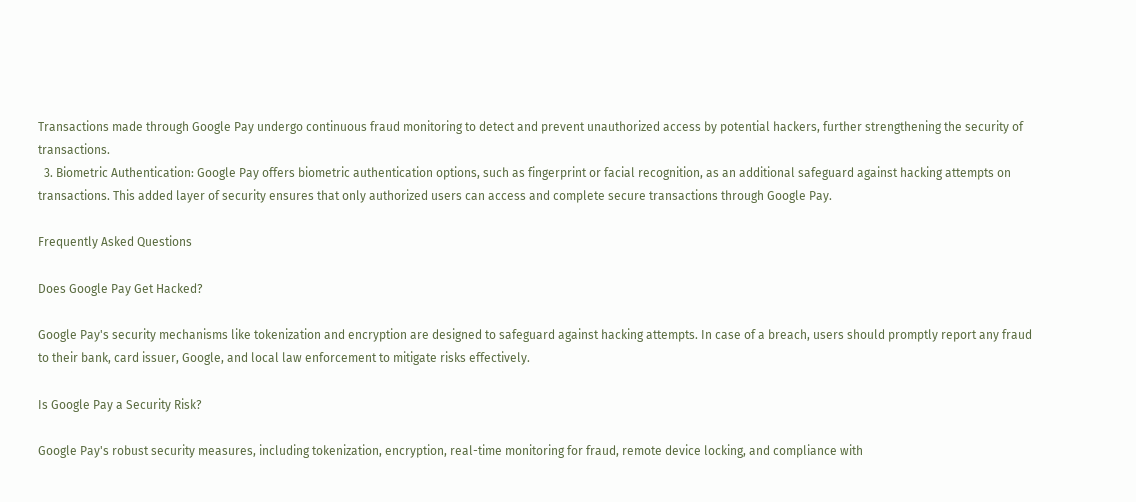Transactions made through Google Pay undergo continuous fraud monitoring to detect and prevent unauthorized access by potential hackers, further strengthening the security of transactions.
  3. Biometric Authentication: Google Pay offers biometric authentication options, such as fingerprint or facial recognition, as an additional safeguard against hacking attempts on transactions. This added layer of security ensures that only authorized users can access and complete secure transactions through Google Pay.

Frequently Asked Questions

Does Google Pay Get Hacked?

Google Pay's security mechanisms like tokenization and encryption are designed to safeguard against hacking attempts. In case of a breach, users should promptly report any fraud to their bank, card issuer, Google, and local law enforcement to mitigate risks effectively.

Is Google Pay a Security Risk?

Google Pay's robust security measures, including tokenization, encryption, real-time monitoring for fraud, remote device locking, and compliance with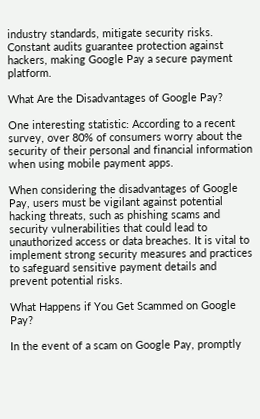industry standards, mitigate security risks. Constant audits guarantee protection against hackers, making Google Pay a secure payment platform.

What Are the Disadvantages of Google Pay?

One interesting statistic: According to a recent survey, over 80% of consumers worry about the security of their personal and financial information when using mobile payment apps.

When considering the disadvantages of Google Pay, users must be vigilant against potential hacking threats, such as phishing scams and security vulnerabilities that could lead to unauthorized access or data breaches. It is vital to implement strong security measures and practices to safeguard sensitive payment details and prevent potential risks.

What Happens if You Get Scammed on Google Pay?

In the event of a scam on Google Pay, promptly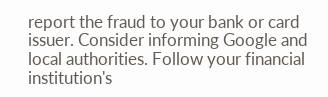report the fraud to your bank or card issuer. Consider informing Google and local authorities. Follow your financial institution's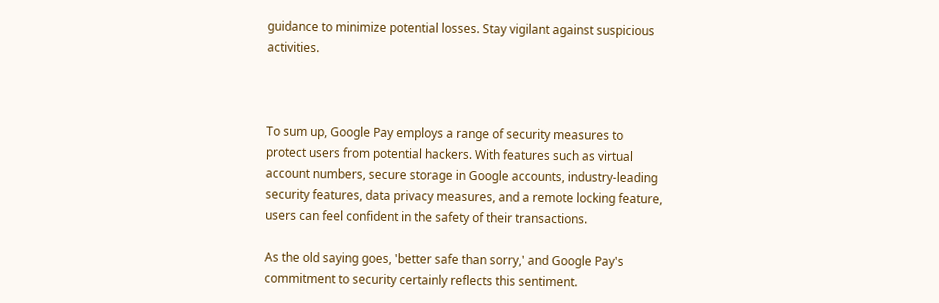guidance to minimize potential losses. Stay vigilant against suspicious activities.



To sum up, Google Pay employs a range of security measures to protect users from potential hackers. With features such as virtual account numbers, secure storage in Google accounts, industry-leading security features, data privacy measures, and a remote locking feature, users can feel confident in the safety of their transactions.

As the old saying goes, 'better safe than sorry,' and Google Pay's commitment to security certainly reflects this sentiment.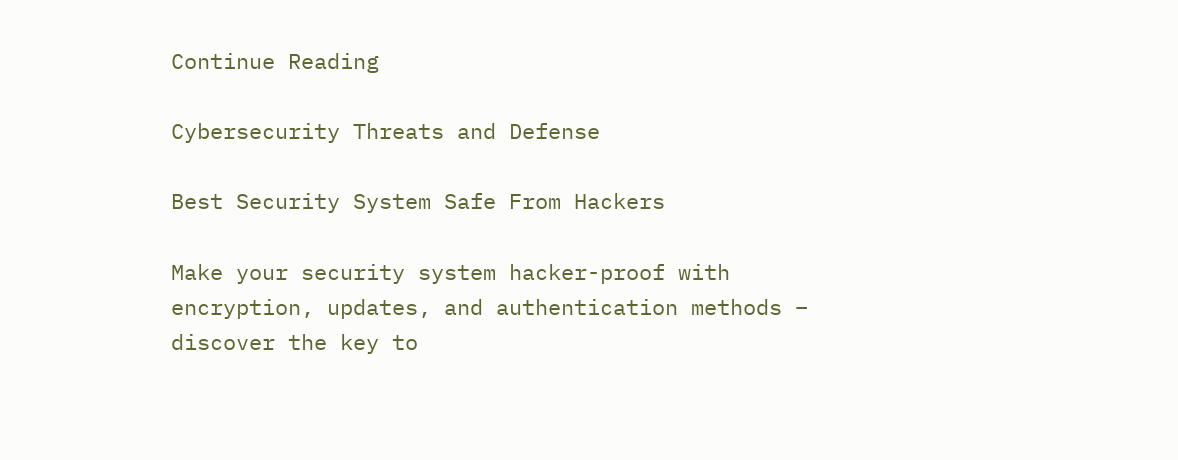Continue Reading

Cybersecurity Threats and Defense

Best Security System Safe From Hackers

Make your security system hacker-proof with encryption, updates, and authentication methods – discover the key to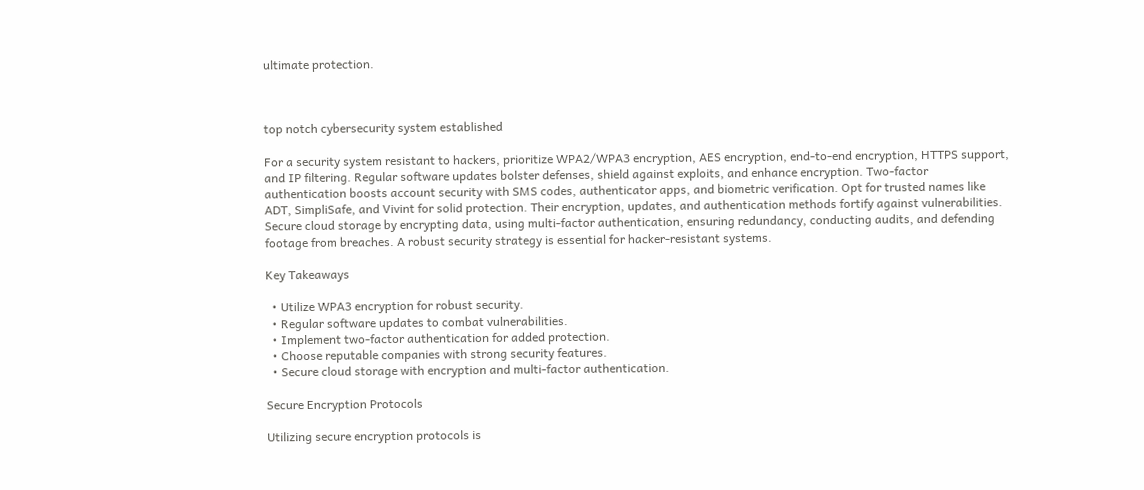ultimate protection.



top notch cybersecurity system established

For a security system resistant to hackers, prioritize WPA2/WPA3 encryption, AES encryption, end-to-end encryption, HTTPS support, and IP filtering. Regular software updates bolster defenses, shield against exploits, and enhance encryption. Two-factor authentication boosts account security with SMS codes, authenticator apps, and biometric verification. Opt for trusted names like ADT, SimpliSafe, and Vivint for solid protection. Their encryption, updates, and authentication methods fortify against vulnerabilities. Secure cloud storage by encrypting data, using multi-factor authentication, ensuring redundancy, conducting audits, and defending footage from breaches. A robust security strategy is essential for hacker-resistant systems.

Key Takeaways

  • Utilize WPA3 encryption for robust security.
  • Regular software updates to combat vulnerabilities.
  • Implement two-factor authentication for added protection.
  • Choose reputable companies with strong security features.
  • Secure cloud storage with encryption and multi-factor authentication.

Secure Encryption Protocols

Utilizing secure encryption protocols is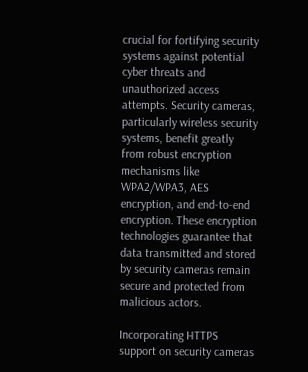crucial for fortifying security systems against potential cyber threats and unauthorized access attempts. Security cameras, particularly wireless security systems, benefit greatly from robust encryption mechanisms like WPA2/WPA3, AES encryption, and end-to-end encryption. These encryption technologies guarantee that data transmitted and stored by security cameras remain secure and protected from malicious actors.

Incorporating HTTPS support on security cameras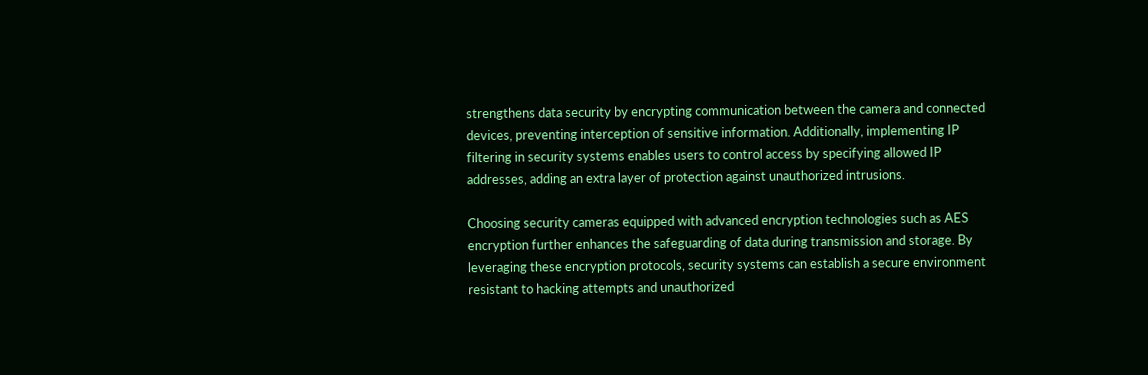strengthens data security by encrypting communication between the camera and connected devices, preventing interception of sensitive information. Additionally, implementing IP filtering in security systems enables users to control access by specifying allowed IP addresses, adding an extra layer of protection against unauthorized intrusions.

Choosing security cameras equipped with advanced encryption technologies such as AES encryption further enhances the safeguarding of data during transmission and storage. By leveraging these encryption protocols, security systems can establish a secure environment resistant to hacking attempts and unauthorized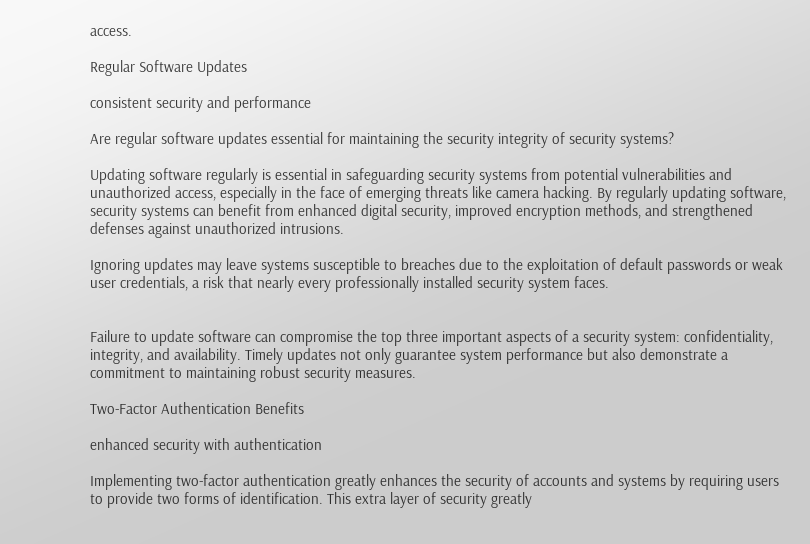access.

Regular Software Updates

consistent security and performance

Are regular software updates essential for maintaining the security integrity of security systems?

Updating software regularly is essential in safeguarding security systems from potential vulnerabilities and unauthorized access, especially in the face of emerging threats like camera hacking. By regularly updating software, security systems can benefit from enhanced digital security, improved encryption methods, and strengthened defenses against unauthorized intrusions.

Ignoring updates may leave systems susceptible to breaches due to the exploitation of default passwords or weak user credentials, a risk that nearly every professionally installed security system faces.


Failure to update software can compromise the top three important aspects of a security system: confidentiality, integrity, and availability. Timely updates not only guarantee system performance but also demonstrate a commitment to maintaining robust security measures.

Two-Factor Authentication Benefits

enhanced security with authentication

Implementing two-factor authentication greatly enhances the security of accounts and systems by requiring users to provide two forms of identification. This extra layer of security greatly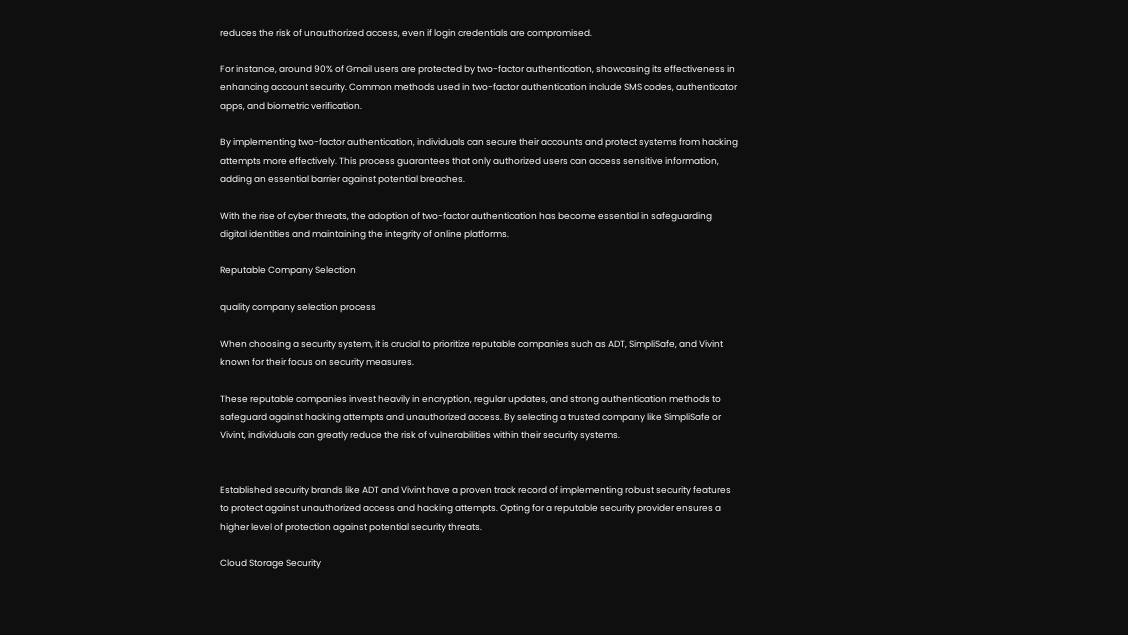reduces the risk of unauthorized access, even if login credentials are compromised.

For instance, around 90% of Gmail users are protected by two-factor authentication, showcasing its effectiveness in enhancing account security. Common methods used in two-factor authentication include SMS codes, authenticator apps, and biometric verification.

By implementing two-factor authentication, individuals can secure their accounts and protect systems from hacking attempts more effectively. This process guarantees that only authorized users can access sensitive information, adding an essential barrier against potential breaches.

With the rise of cyber threats, the adoption of two-factor authentication has become essential in safeguarding digital identities and maintaining the integrity of online platforms.

Reputable Company Selection

quality company selection process

When choosing a security system, it is crucial to prioritize reputable companies such as ADT, SimpliSafe, and Vivint known for their focus on security measures.

These reputable companies invest heavily in encryption, regular updates, and strong authentication methods to safeguard against hacking attempts and unauthorized access. By selecting a trusted company like SimpliSafe or Vivint, individuals can greatly reduce the risk of vulnerabilities within their security systems.


Established security brands like ADT and Vivint have a proven track record of implementing robust security features to protect against unauthorized access and hacking attempts. Opting for a reputable security provider ensures a higher level of protection against potential security threats.

Cloud Storage Security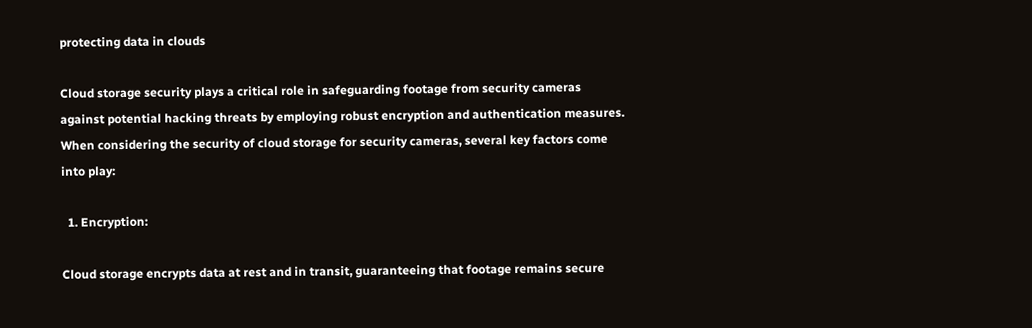protecting data in clouds

Cloud storage security plays a critical role in safeguarding footage from security cameras against potential hacking threats by employing robust encryption and authentication measures. When considering the security of cloud storage for security cameras, several key factors come into play:

  1. Encryption:

Cloud storage encrypts data at rest and in transit, guaranteeing that footage remains secure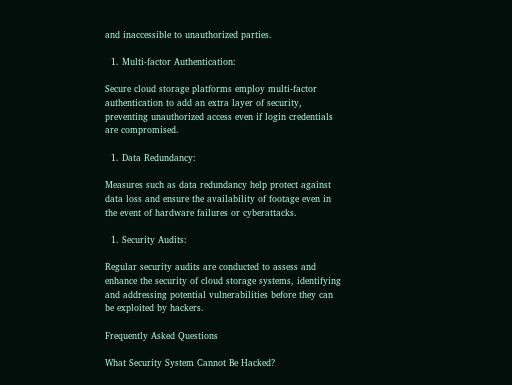and inaccessible to unauthorized parties.

  1. Multi-factor Authentication:

Secure cloud storage platforms employ multi-factor authentication to add an extra layer of security, preventing unauthorized access even if login credentials are compromised.

  1. Data Redundancy:

Measures such as data redundancy help protect against data loss and ensure the availability of footage even in the event of hardware failures or cyberattacks.

  1. Security Audits:

Regular security audits are conducted to assess and enhance the security of cloud storage systems, identifying and addressing potential vulnerabilities before they can be exploited by hackers.

Frequently Asked Questions

What Security System Cannot Be Hacked?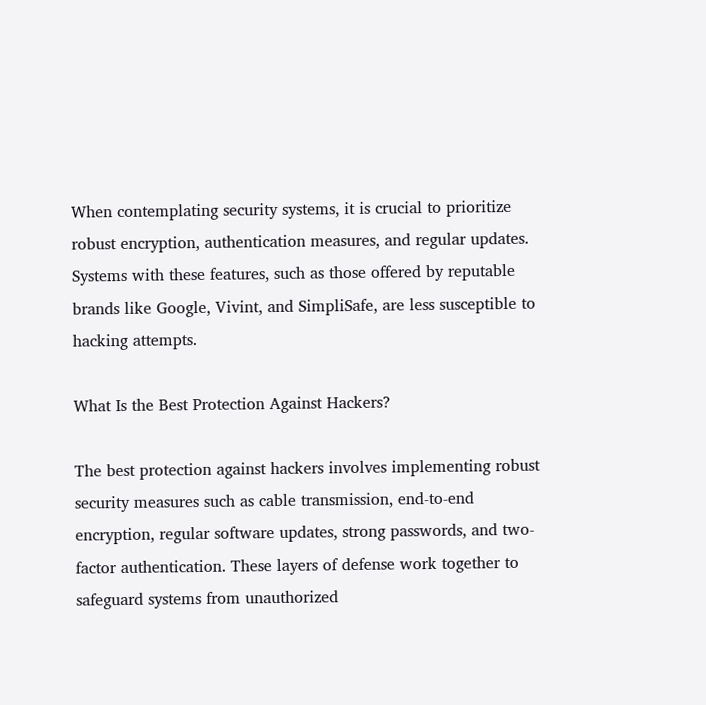When contemplating security systems, it is crucial to prioritize robust encryption, authentication measures, and regular updates. Systems with these features, such as those offered by reputable brands like Google, Vivint, and SimpliSafe, are less susceptible to hacking attempts.

What Is the Best Protection Against Hackers?

The best protection against hackers involves implementing robust security measures such as cable transmission, end-to-end encryption, regular software updates, strong passwords, and two-factor authentication. These layers of defense work together to safeguard systems from unauthorized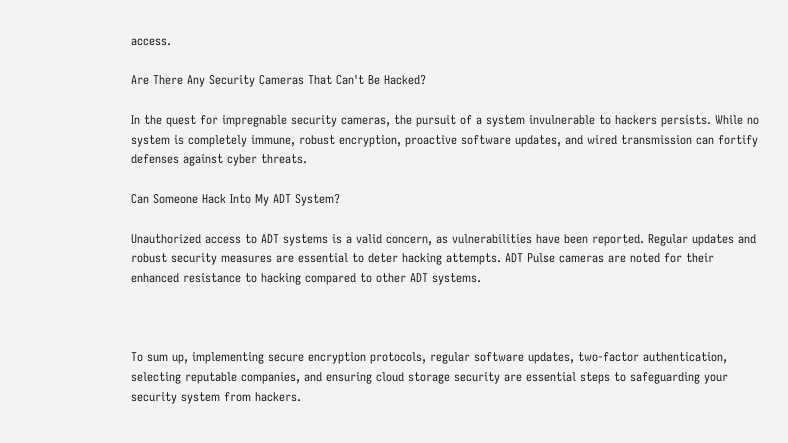access.

Are There Any Security Cameras That Can't Be Hacked?

In the quest for impregnable security cameras, the pursuit of a system invulnerable to hackers persists. While no system is completely immune, robust encryption, proactive software updates, and wired transmission can fortify defenses against cyber threats.

Can Someone Hack Into My ADT System?

Unauthorized access to ADT systems is a valid concern, as vulnerabilities have been reported. Regular updates and robust security measures are essential to deter hacking attempts. ADT Pulse cameras are noted for their enhanced resistance to hacking compared to other ADT systems.



To sum up, implementing secure encryption protocols, regular software updates, two-factor authentication, selecting reputable companies, and ensuring cloud storage security are essential steps to safeguarding your security system from hackers.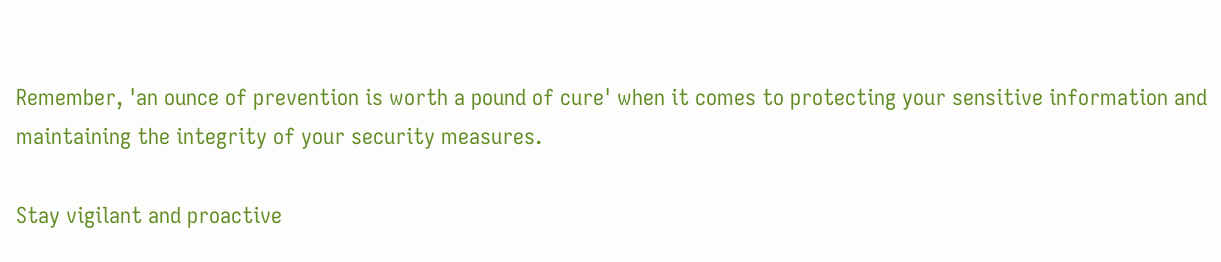Remember, 'an ounce of prevention is worth a pound of cure' when it comes to protecting your sensitive information and maintaining the integrity of your security measures.

Stay vigilant and proactive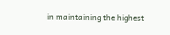in maintaining the highest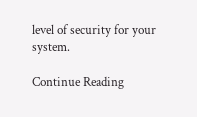level of security for your system.

Continue Reading